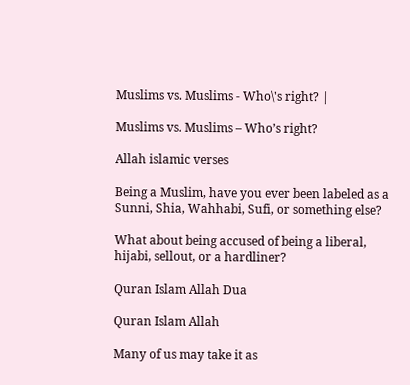Muslims vs. Muslims - Who\'s right? |

Muslims vs. Muslims – Who’s right?

Allah islamic verses

Being a Muslim, have you ever been labeled as a Sunni, Shia, Wahhabi, Sufi, or something else?

What about being accused of being a liberal, hijabi, sellout, or a hardliner?

Quran Islam Allah Dua

Quran Islam Allah

Many of us may take it as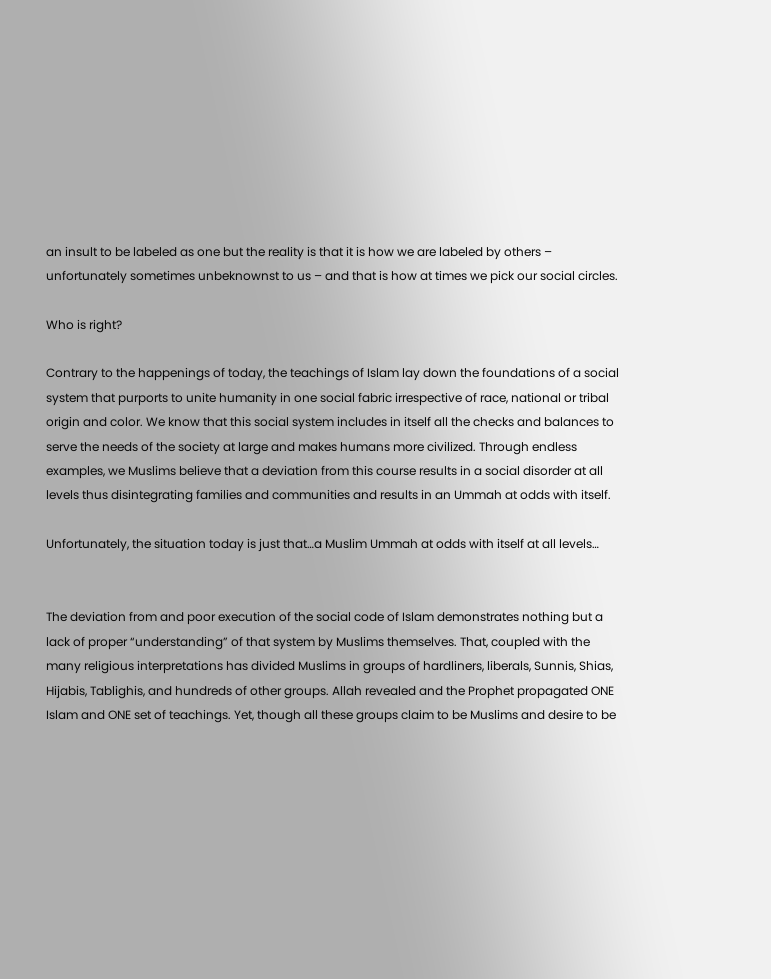an insult to be labeled as one but the reality is that it is how we are labeled by others – unfortunately sometimes unbeknownst to us – and that is how at times we pick our social circles.

Who is right?

Contrary to the happenings of today, the teachings of Islam lay down the foundations of a social system that purports to unite humanity in one social fabric irrespective of race, national or tribal origin and color. We know that this social system includes in itself all the checks and balances to serve the needs of the society at large and makes humans more civilized. Through endless examples, we Muslims believe that a deviation from this course results in a social disorder at all levels thus disintegrating families and communities and results in an Ummah at odds with itself.

Unfortunately, the situation today is just that…a Muslim Ummah at odds with itself at all levels…


The deviation from and poor execution of the social code of Islam demonstrates nothing but a lack of proper “understanding” of that system by Muslims themselves. That, coupled with the many religious interpretations has divided Muslims in groups of hardliners, liberals, Sunnis, Shias, Hijabis, Tablighis, and hundreds of other groups. Allah revealed and the Prophet propagated ONE Islam and ONE set of teachings. Yet, though all these groups claim to be Muslims and desire to be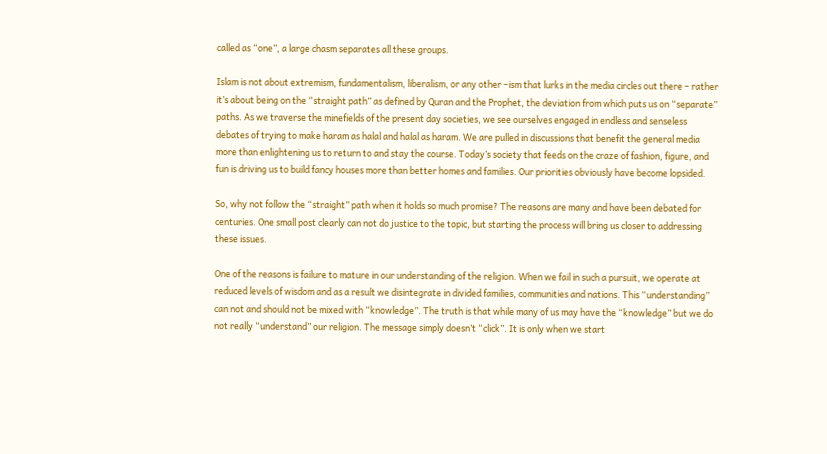called as “one”, a large chasm separates all these groups.

Islam is not about extremism, fundamentalism, liberalism, or any other –ism that lurks in the media circles out there – rather it’s about being on the “straight path” as defined by Quran and the Prophet, the deviation from which puts us on “separate” paths. As we traverse the minefields of the present day societies, we see ourselves engaged in endless and senseless debates of trying to make haram as halal and halal as haram. We are pulled in discussions that benefit the general media more than enlightening us to return to and stay the course. Today’s society that feeds on the craze of fashion, figure, and fun is driving us to build fancy houses more than better homes and families. Our priorities obviously have become lopsided.

So, why not follow the “straight” path when it holds so much promise? The reasons are many and have been debated for centuries. One small post clearly can not do justice to the topic, but starting the process will bring us closer to addressing these issues.

One of the reasons is failure to mature in our understanding of the religion. When we fail in such a pursuit, we operate at reduced levels of wisdom and as a result we disintegrate in divided families, communities and nations. This “understanding” can not and should not be mixed with “knowledge”. The truth is that while many of us may have the “knowledge” but we do not really “understand” our religion. The message simply doesn’t “click”. It is only when we start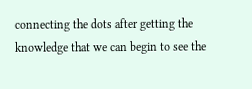connecting the dots after getting the knowledge that we can begin to see the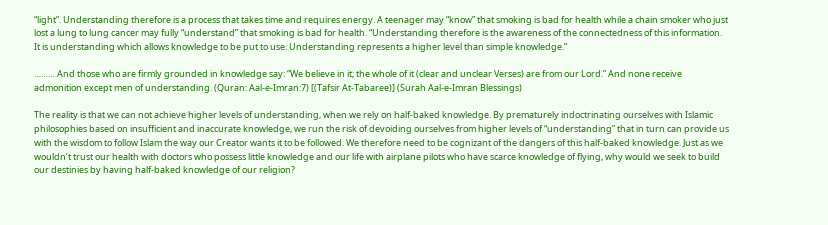“light”. Understanding therefore is a process that takes time and requires energy. A teenager may “know” that smoking is bad for health while a chain smoker who just lost a lung to lung cancer may fully “understand” that smoking is bad for health. “Understanding therefore is the awareness of the connectedness of this information. It is understanding which allows knowledge to be put to use. Understanding represents a higher level than simple knowledge.”

……… And those who are firmly grounded in knowledge say: “We believe in it; the whole of it (clear and unclear Verses) are from our Lord.” And none receive admonition except men of understanding. (Quran: Aal-e-Imran:7) [(Tafsir At-Tabaree)] (Surah Aal-e-Imran Blessings)

The reality is that we can not achieve higher levels of understanding, when we rely on half-baked knowledge. By prematurely indoctrinating ourselves with Islamic philosophies based on insufficient and inaccurate knowledge, we run the risk of devoiding ourselves from higher levels of “understanding” that in turn can provide us with the wisdom to follow Islam the way our Creator wants it to be followed. We therefore need to be cognizant of the dangers of this half-baked knowledge. Just as we wouldn’t trust our health with doctors who possess little knowledge and our life with airplane pilots who have scarce knowledge of flying, why would we seek to build our destinies by having half-baked knowledge of our religion?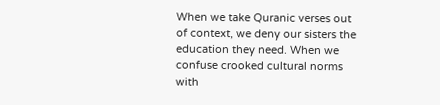When we take Quranic verses out of context, we deny our sisters the education they need. When we confuse crooked cultural norms with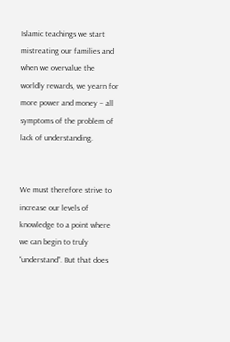Islamic teachings we start mistreating our families and when we overvalue the worldly rewards, we yearn for more power and money – all symptoms of the problem of lack of understanding.


We must therefore strive to increase our levels of knowledge to a point where we can begin to truly “understand”. But that does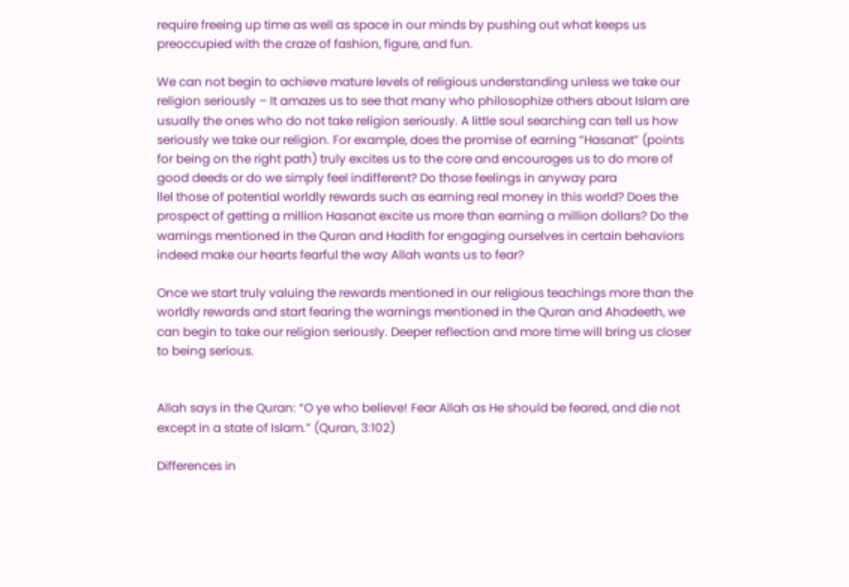require freeing up time as well as space in our minds by pushing out what keeps us preoccupied with the craze of fashion, figure, and fun.

We can not begin to achieve mature levels of religious understanding unless we take our religion seriously – It amazes us to see that many who philosophize others about Islam are usually the ones who do not take religion seriously. A little soul searching can tell us how seriously we take our religion. For example, does the promise of earning “Hasanat” (points for being on the right path) truly excites us to the core and encourages us to do more of good deeds or do we simply feel indifferent? Do those feelings in anyway para
llel those of potential worldly rewards such as earning real money in this world? Does the prospect of getting a million Hasanat excite us more than earning a million dollars? Do the warnings mentioned in the Quran and Hadith for engaging ourselves in certain behaviors indeed make our hearts fearful the way Allah wants us to fear?

Once we start truly valuing the rewards mentioned in our religious teachings more than the worldly rewards and start fearing the warnings mentioned in the Quran and Ahadeeth, we can begin to take our religion seriously. Deeper reflection and more time will bring us closer to being serious.


Allah says in the Quran: “O ye who believe! Fear Allah as He should be feared, and die not except in a state of Islam.” (Quran, 3:102)

Differences in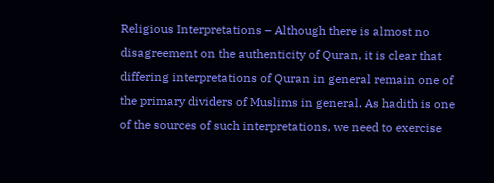Religious Interpretations – Although there is almost no disagreement on the authenticity of Quran, it is clear that differing interpretations of Quran in general remain one of the primary dividers of Muslims in general. As hadith is one of the sources of such interpretations, we need to exercise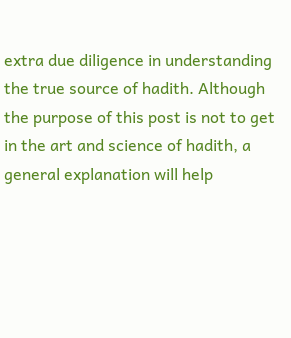extra due diligence in understanding the true source of hadith. Although the purpose of this post is not to get in the art and science of hadith, a general explanation will help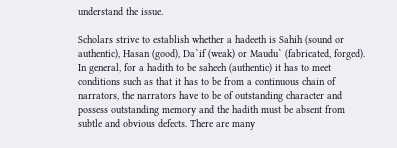understand the issue.

Scholars strive to establish whether a hadeeth is Sahih (sound or authentic), Hasan (good), Da`if (weak) or Maudu` (fabricated, forged). In general, for a hadith to be saheeh (authentic) it has to meet conditions such as that it has to be from a continuous chain of narrators, the narrators have to be of outstanding character and possess outstanding memory and the hadith must be absent from subtle and obvious defects. There are many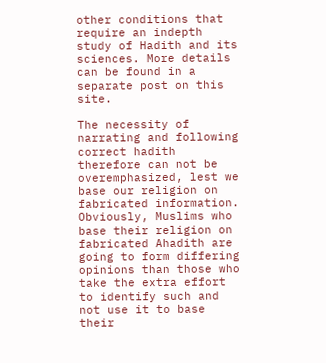other conditions that require an indepth study of Hadith and its sciences. More details can be found in a separate post on this site.

The necessity of narrating and following correct hadith therefore can not be overemphasized, lest we base our religion on fabricated information. Obviously, Muslims who base their religion on fabricated Ahadith are going to form differing opinions than those who take the extra effort to identify such and not use it to base their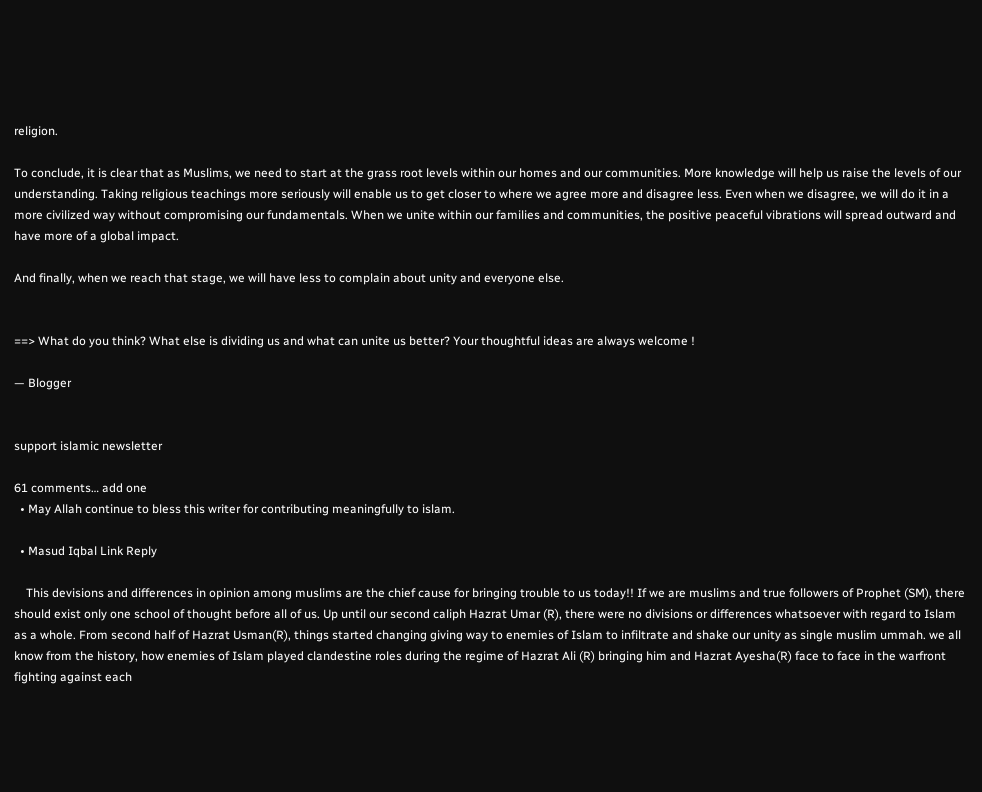religion.

To conclude, it is clear that as Muslims, we need to start at the grass root levels within our homes and our communities. More knowledge will help us raise the levels of our understanding. Taking religious teachings more seriously will enable us to get closer to where we agree more and disagree less. Even when we disagree, we will do it in a more civilized way without compromising our fundamentals. When we unite within our families and communities, the positive peaceful vibrations will spread outward and have more of a global impact.

And finally, when we reach that stage, we will have less to complain about unity and everyone else.


==> What do you think? What else is dividing us and what can unite us better? Your thoughtful ideas are always welcome !

— Blogger


support islamic newsletter

61 comments… add one
  • May Allah continue to bless this writer for contributing meaningfully to islam.

  • Masud Iqbal Link Reply

    This devisions and differences in opinion among muslims are the chief cause for bringing trouble to us today!! If we are muslims and true followers of Prophet (SM), there should exist only one school of thought before all of us. Up until our second caliph Hazrat Umar (R), there were no divisions or differences whatsoever with regard to Islam as a whole. From second half of Hazrat Usman(R), things started changing giving way to enemies of Islam to infiltrate and shake our unity as single muslim ummah. we all know from the history, how enemies of Islam played clandestine roles during the regime of Hazrat Ali (R) bringing him and Hazrat Ayesha(R) face to face in the warfront fighting against each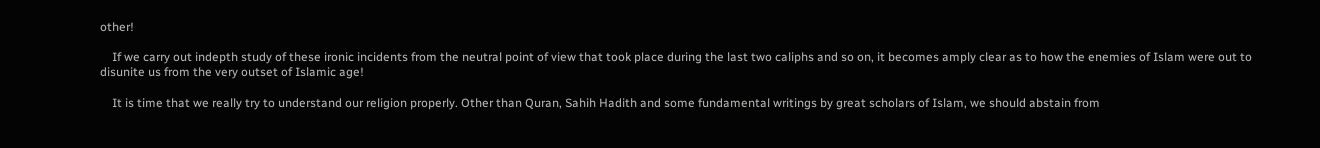other!

    If we carry out indepth study of these ironic incidents from the neutral point of view that took place during the last two caliphs and so on, it becomes amply clear as to how the enemies of Islam were out to disunite us from the very outset of Islamic age!

    It is time that we really try to understand our religion properly. Other than Quran, Sahih Hadith and some fundamental writings by great scholars of Islam, we should abstain from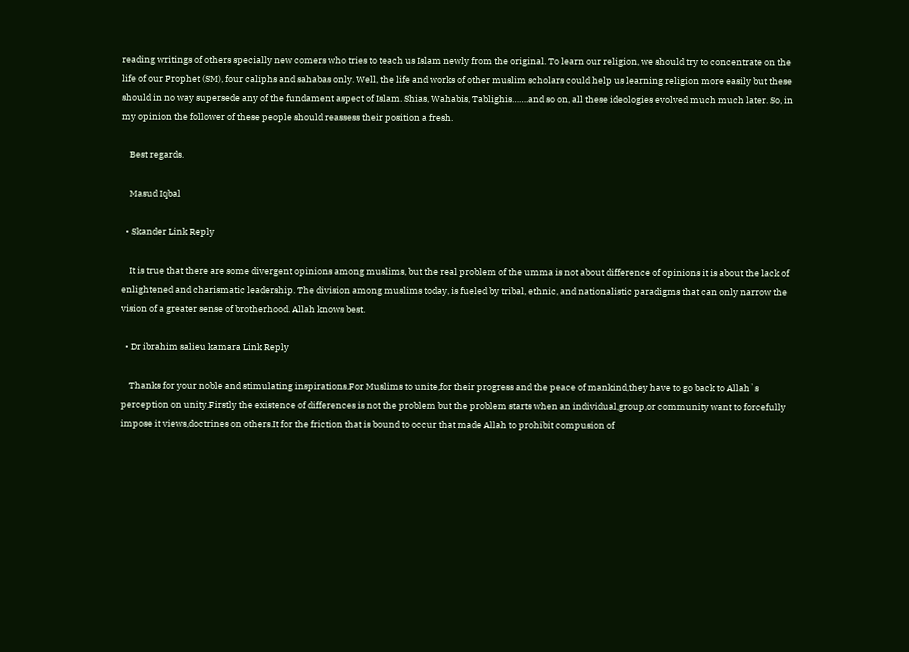reading writings of others specially new comers who tries to teach us Islam newly from the original. To learn our religion, we should try to concentrate on the life of our Prophet (SM), four caliphs and sahabas only. Well, the life and works of other muslim scholars could help us learning religion more easily but these should in no way supersede any of the fundament aspect of Islam. Shias, Wahabis, Tablighis…….and so on, all these ideologies evolved much much later. So, in my opinion the follower of these people should reassess their position a fresh.

    Best regards.

    Masud Iqbal

  • Skander Link Reply

    It is true that there are some divergent opinions among muslims, but the real problem of the umma is not about difference of opinions it is about the lack of enlightened and charismatic leadership. The division among muslims today, is fueled by tribal, ethnic, and nationalistic paradigms that can only narrow the vision of a greater sense of brotherhood. Allah knows best.

  • Dr ibrahim salieu kamara Link Reply

    Thanks for your noble and stimulating inspirations.For Muslims to unite,for their progress and the peace of mankind,they have to go back to Allah`s perception on unity.Firstly the existence of differences is not the problem but the problem starts when an individual,group,or community want to forcefully impose it views,doctrines on others.It for the friction that is bound to occur that made Allah to prohibit compusion of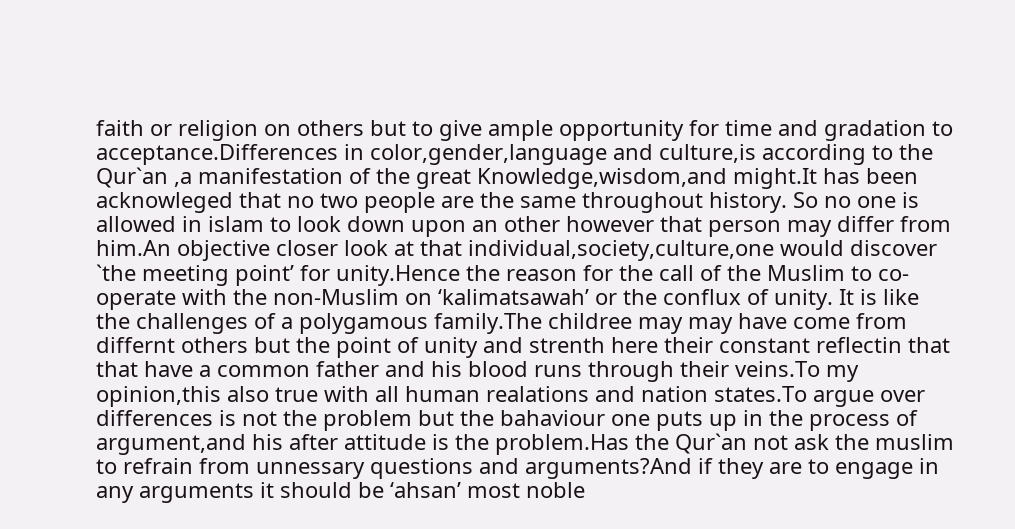faith or religion on others but to give ample opportunity for time and gradation to acceptance.Differences in color,gender,language and culture,is according to the Qur`an ,a manifestation of the great Knowledge,wisdom,and might.It has been acknowleged that no two people are the same throughout history. So no one is allowed in islam to look down upon an other however that person may differ from him.An objective closer look at that individual,society,culture,one would discover `the meeting point’ for unity.Hence the reason for the call of the Muslim to co-operate with the non-Muslim on ‘kalimatsawah’ or the conflux of unity. It is like the challenges of a polygamous family.The childree may may have come from differnt others but the point of unity and strenth here their constant reflectin that that have a common father and his blood runs through their veins.To my opinion,this also true with all human realations and nation states.To argue over differences is not the problem but the bahaviour one puts up in the process of argument,and his after attitude is the problem.Has the Qur`an not ask the muslim to refrain from unnessary questions and arguments?And if they are to engage in any arguments it should be ‘ahsan’ most noble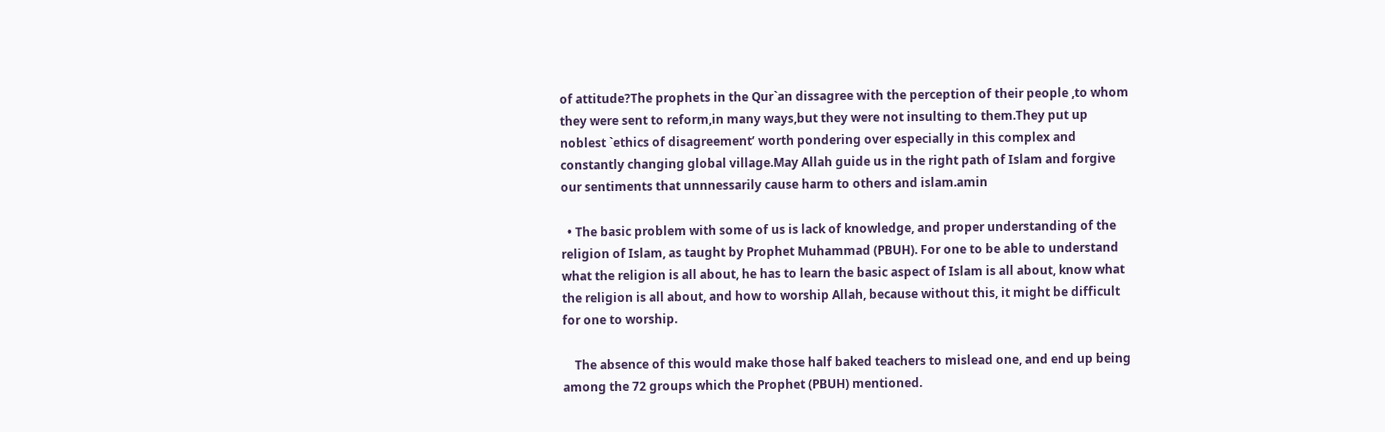of attitude?The prophets in the Qur`an dissagree with the perception of their people ,to whom they were sent to reform,in many ways,but they were not insulting to them.They put up noblest `ethics of disagreement’ worth pondering over especially in this complex and constantly changing global village.May Allah guide us in the right path of Islam and forgive our sentiments that unnnessarily cause harm to others and islam.amin

  • The basic problem with some of us is lack of knowledge, and proper understanding of the religion of Islam, as taught by Prophet Muhammad (PBUH). For one to be able to understand what the religion is all about, he has to learn the basic aspect of Islam is all about, know what the religion is all about, and how to worship Allah, because without this, it might be difficult for one to worship.

    The absence of this would make those half baked teachers to mislead one, and end up being among the 72 groups which the Prophet (PBUH) mentioned.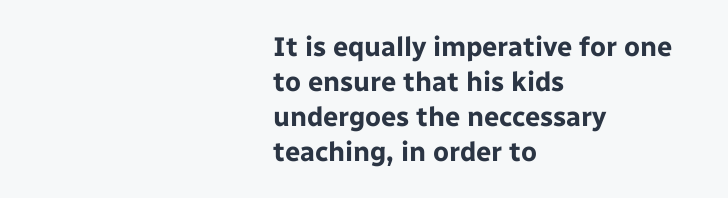It is equally imperative for one to ensure that his kids undergoes the neccessary teaching, in order to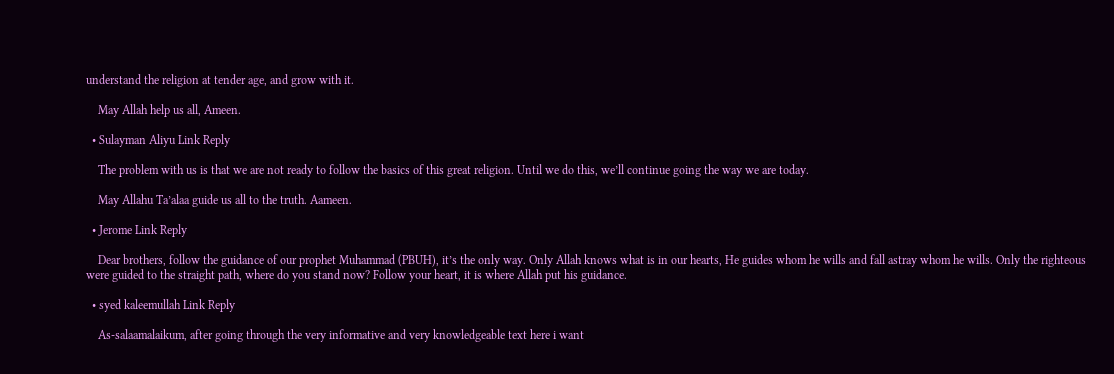understand the religion at tender age, and grow with it.

    May Allah help us all, Ameen.

  • Sulayman Aliyu Link Reply

    The problem with us is that we are not ready to follow the basics of this great religion. Until we do this, we’ll continue going the way we are today.

    May Allahu Ta’alaa guide us all to the truth. Aameen.

  • Jerome Link Reply

    Dear brothers, follow the guidance of our prophet Muhammad (PBUH), it’s the only way. Only Allah knows what is in our hearts, He guides whom he wills and fall astray whom he wills. Only the righteous were guided to the straight path, where do you stand now? Follow your heart, it is where Allah put his guidance.

  • syed kaleemullah Link Reply

    As-salaamalaikum, after going through the very informative and very knowledgeable text here i want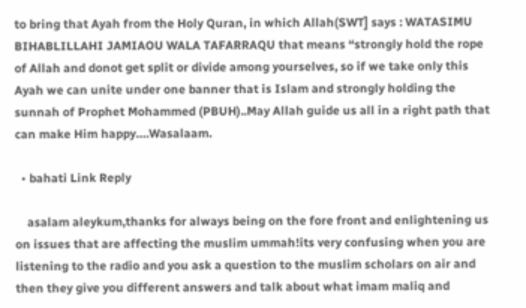to bring that Ayah from the Holy Quran, in which Allah(SWT] says : WATASIMU BIHABLILLAHI JAMIAOU WALA TAFARRAQU that means “strongly hold the rope of Allah and donot get split or divide among yourselves, so if we take only this Ayah we can unite under one banner that is Islam and strongly holding the sunnah of Prophet Mohammed (PBUH)..May Allah guide us all in a right path that can make Him happy….Wasalaam.

  • bahati Link Reply

    asalam aleykum,thanks for always being on the fore front and enlightening us on issues that are affecting the muslim ummah!its very confusing when you are listening to the radio and you ask a question to the muslim scholars on air and then they give you different answers and talk about what imam maliq and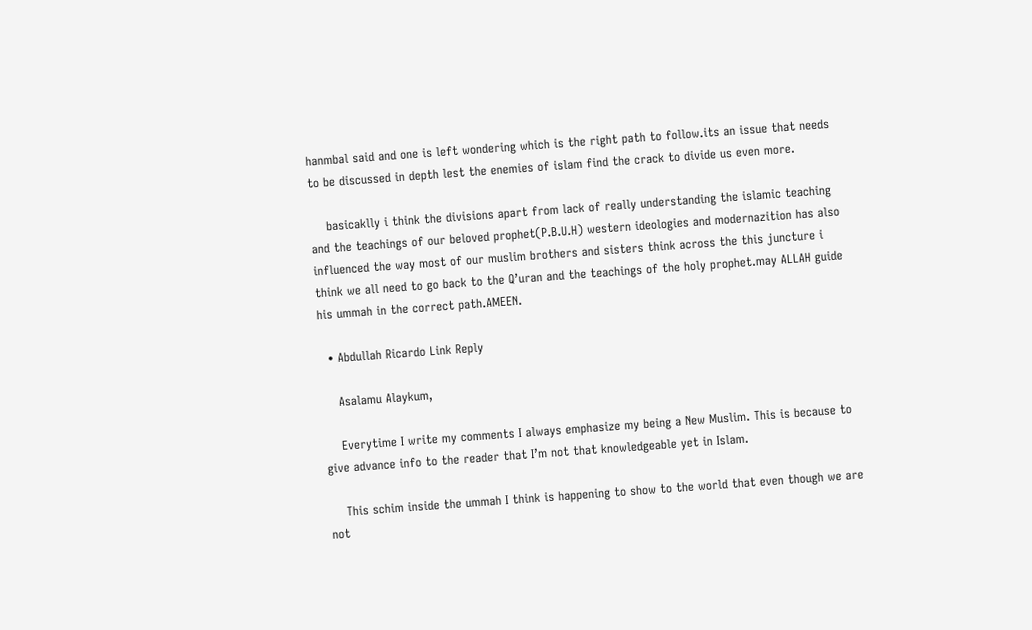hanmbal said and one is left wondering which is the right path to follow.its an issue that needs to be discussed in depth lest the enemies of islam find the crack to divide us even more.

    basicaklly i think the divisions apart from lack of really understanding the islamic teaching and the teachings of our beloved prophet(P.B.U.H) western ideologies and modernazition has also influenced the way most of our muslim brothers and sisters think across the this juncture i think we all need to go back to the Q’uran and the teachings of the holy prophet.may ALLAH guide his ummah in the correct path.AMEEN.

  • Abdullah Ricardo Link Reply

    Asalamu Alaykum,

    Everytime I write my comments I always emphasize my being a New Muslim. This is because to give advance info to the reader that I’m not that knowledgeable yet in Islam.

    This schim inside the ummah I think is happening to show to the world that even though we are not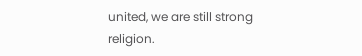united, we are still strong religion.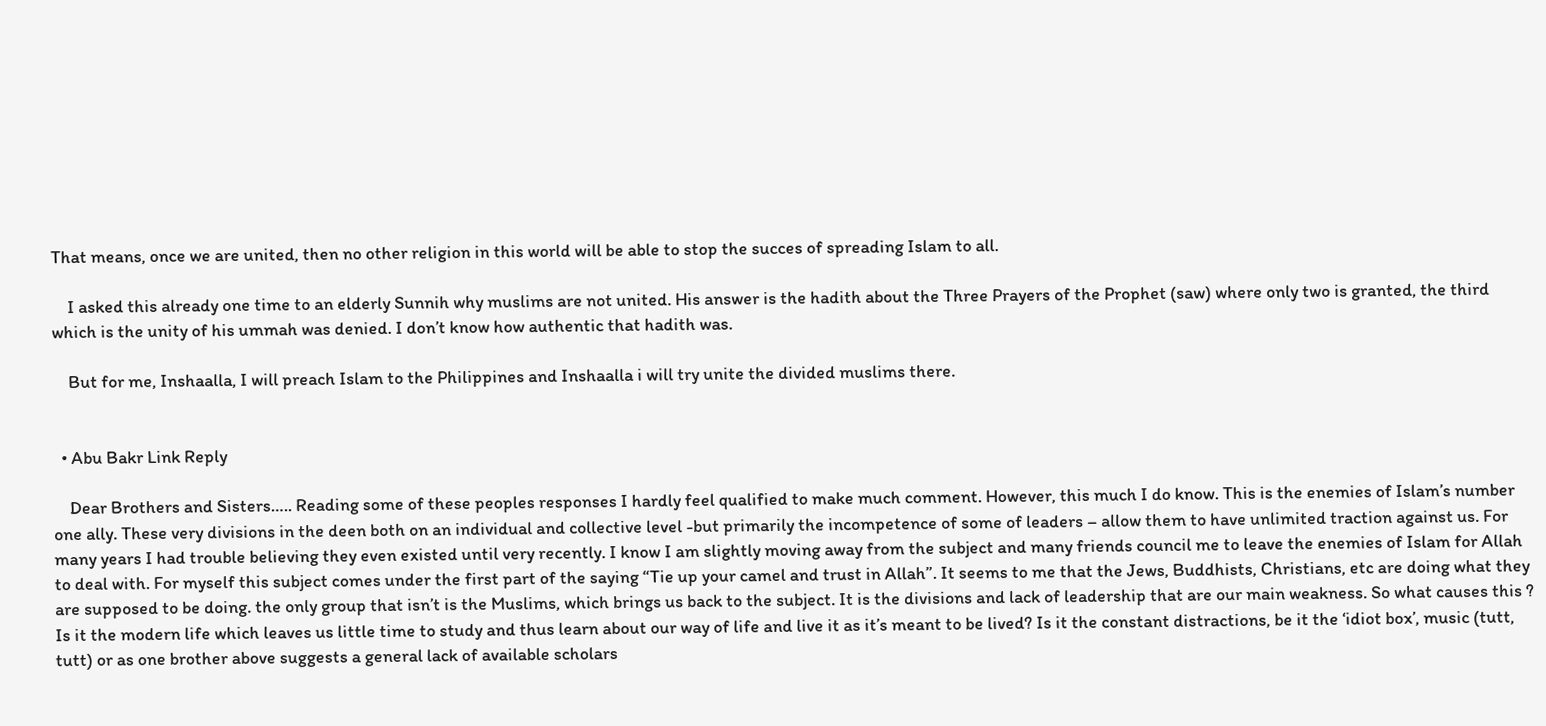That means, once we are united, then no other religion in this world will be able to stop the succes of spreading Islam to all.

    I asked this already one time to an elderly Sunnih why muslims are not united. His answer is the hadith about the Three Prayers of the Prophet (saw) where only two is granted, the third which is the unity of his ummah was denied. I don’t know how authentic that hadith was.

    But for me, Inshaalla, I will preach Islam to the Philippines and Inshaalla i will try unite the divided muslims there.


  • Abu Bakr Link Reply

    Dear Brothers and Sisters….. Reading some of these peoples responses I hardly feel qualified to make much comment. However, this much I do know. This is the enemies of Islam’s number one ally. These very divisions in the deen both on an individual and collective level -but primarily the incompetence of some of leaders – allow them to have unlimited traction against us. For many years I had trouble believing they even existed until very recently. I know I am slightly moving away from the subject and many friends council me to leave the enemies of Islam for Allah to deal with. For myself this subject comes under the first part of the saying “Tie up your camel and trust in Allah”. It seems to me that the Jews, Buddhists, Christians, etc are doing what they are supposed to be doing. the only group that isn’t is the Muslims, which brings us back to the subject. It is the divisions and lack of leadership that are our main weakness. So what causes this ? Is it the modern life which leaves us little time to study and thus learn about our way of life and live it as it’s meant to be lived? Is it the constant distractions, be it the ‘idiot box’, music (tutt, tutt) or as one brother above suggests a general lack of available scholars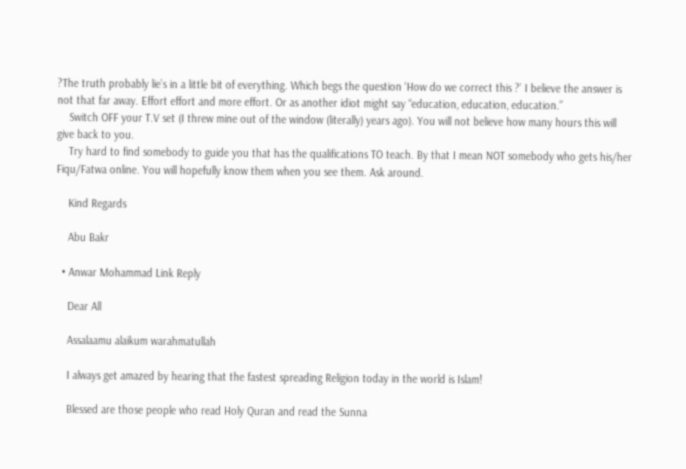?The truth probably lie’s in a little bit of everything. Which begs the question ‘How do we correct this ?’ I believe the answer is not that far away. Effort effort and more effort. Or as another idiot might say “education, education, education.”
    Switch OFF your T.V set (I threw mine out of the window (literally) years ago). You will not believe how many hours this will give back to you.
    Try hard to find somebody to guide you that has the qualifications TO teach. By that I mean NOT somebody who gets his/her Fiqu/Fatwa online. You will hopefully know them when you see them. Ask around.

    Kind Regards

    Abu Bakr

  • Anwar Mohammad Link Reply

    Dear All

    Assalaamu alaikum warahmatullah

    I always get amazed by hearing that the fastest spreading Religion today in the world is Islam!

    Blessed are those people who read Holy Quran and read the Sunna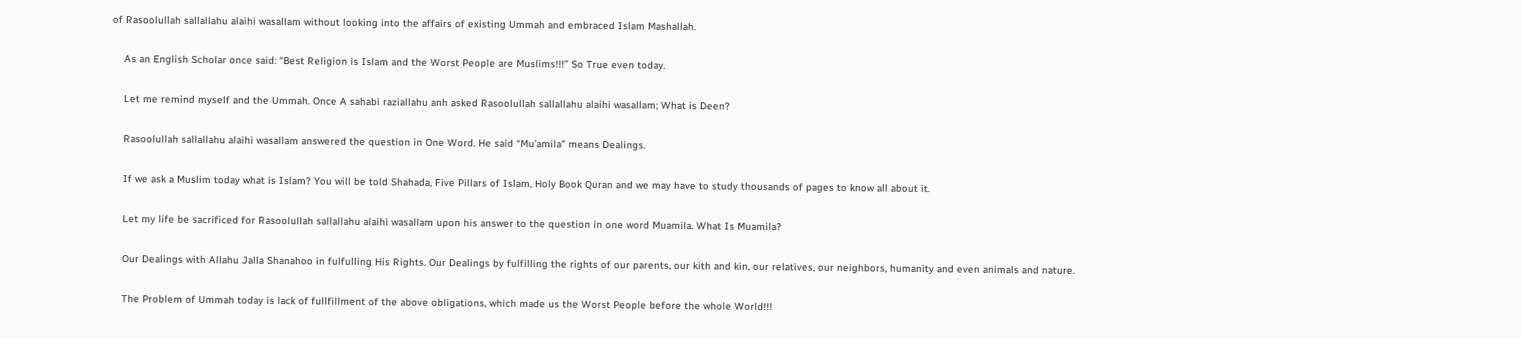of Rasoolullah sallallahu alaihi wasallam without looking into the affairs of existing Ummah and embraced Islam Mashallah.

    As an English Scholar once said: “Best Religion is Islam and the Worst People are Muslims!!!” So True even today.

    Let me remind myself and the Ummah. Once A sahabi raziallahu anh asked Rasoolullah sallallahu alaihi wasallam; What is Deen?

    Rasoolullah sallallahu alaihi wasallam answered the question in One Word. He said “Mu’amila” means Dealings.

    If we ask a Muslim today what is Islam? You will be told Shahada, Five Pillars of Islam, Holy Book Quran and we may have to study thousands of pages to know all about it.

    Let my life be sacrificed for Rasoolullah sallallahu alaihi wasallam upon his answer to the question in one word Muamila. What Is Muamila?

    Our Dealings with Allahu Jalla Shanahoo in fulfulling His Rights. Our Dealings by fulfilling the rights of our parents, our kith and kin, our relatives, our neighbors, humanity and even animals and nature.

    The Problem of Ummah today is lack of fullfillment of the above obligations, which made us the Worst People before the whole World!!!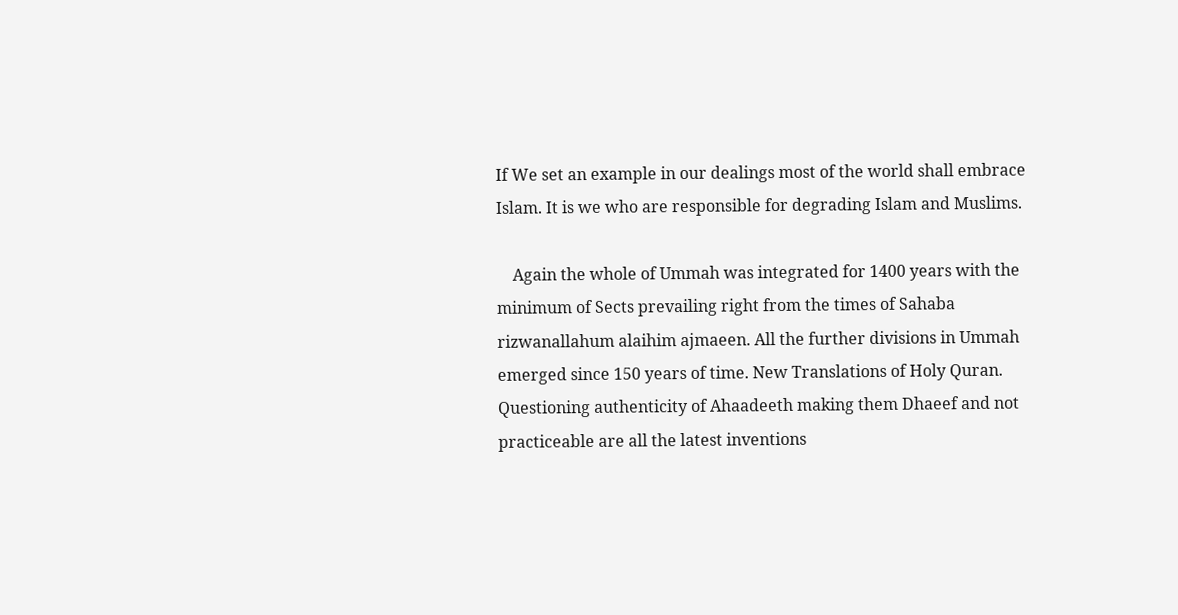If We set an example in our dealings most of the world shall embrace Islam. It is we who are responsible for degrading Islam and Muslims.

    Again the whole of Ummah was integrated for 1400 years with the minimum of Sects prevailing right from the times of Sahaba rizwanallahum alaihim ajmaeen. All the further divisions in Ummah emerged since 150 years of time. New Translations of Holy Quran. Questioning authenticity of Ahaadeeth making them Dhaeef and not practiceable are all the latest inventions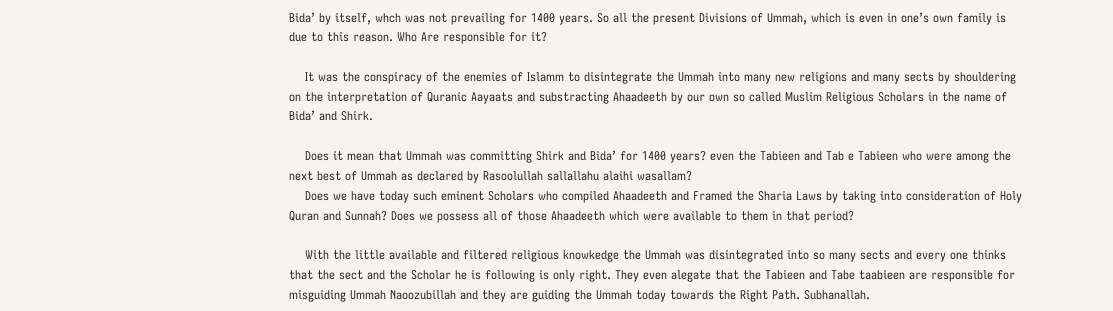Bida’ by itself, whch was not prevailing for 1400 years. So all the present Divisions of Ummah, which is even in one’s own family is due to this reason. Who Are responsible for it?

    It was the conspiracy of the enemies of Islamm to disintegrate the Ummah into many new religions and many sects by shouldering on the interpretation of Quranic Aayaats and substracting Ahaadeeth by our own so called Muslim Religious Scholars in the name of Bida’ and Shirk.

    Does it mean that Ummah was committing Shirk and Bida’ for 1400 years? even the Tabieen and Tab e Tabieen who were among the next best of Ummah as declared by Rasoolullah sallallahu alaihi wasallam?
    Does we have today such eminent Scholars who compiled Ahaadeeth and Framed the Sharia Laws by taking into consideration of Holy Quran and Sunnah? Does we possess all of those Ahaadeeth which were available to them in that period?

    With the little available and filtered religious knowkedge the Ummah was disintegrated into so many sects and every one thinks that the sect and the Scholar he is following is only right. They even alegate that the Tabieen and Tabe taabieen are responsible for misguiding Ummah Naoozubillah and they are guiding the Ummah today towards the Right Path. Subhanallah.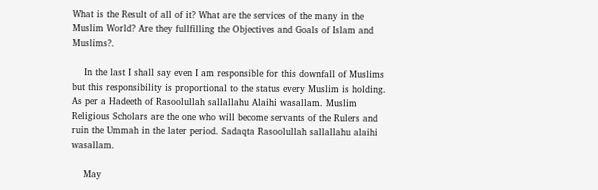What is the Result of all of it? What are the services of the many in the Muslim World? Are they fullfilling the Objectives and Goals of Islam and Muslims?.

    In the last I shall say even I am responsible for this downfall of Muslims but this responsibility is proportional to the status every Muslim is holding. As per a Hadeeth of Rasoolullah sallallahu Alaihi wasallam. Muslim Religious Scholars are the one who will become servants of the Rulers and ruin the Ummah in the later period. Sadaqta Rasoolullah sallallahu alaihi wasallam.

    May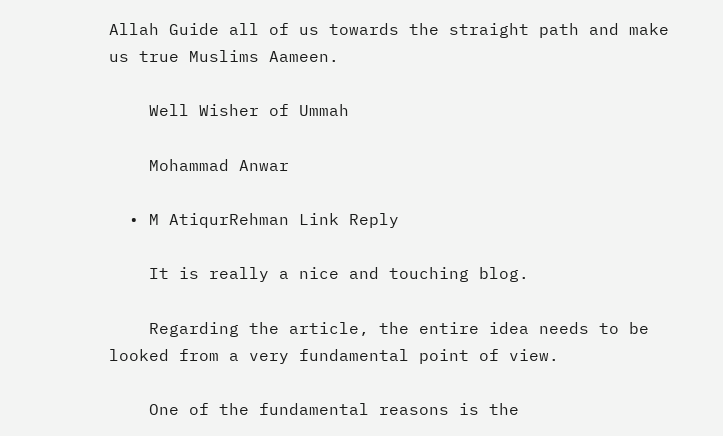Allah Guide all of us towards the straight path and make us true Muslims Aameen.

    Well Wisher of Ummah

    Mohammad Anwar

  • M AtiqurRehman Link Reply

    It is really a nice and touching blog.

    Regarding the article, the entire idea needs to be looked from a very fundamental point of view.

    One of the fundamental reasons is the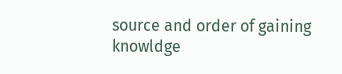source and order of gaining knowldge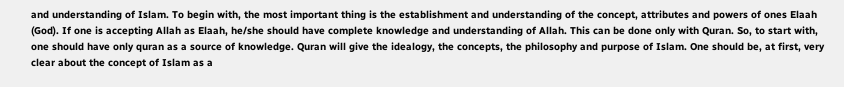and understanding of Islam. To begin with, the most important thing is the establishment and understanding of the concept, attributes and powers of ones Elaah (God). If one is accepting Allah as Elaah, he/she should have complete knowledge and understanding of Allah. This can be done only with Quran. So, to start with, one should have only quran as a source of knowledge. Quran will give the idealogy, the concepts, the philosophy and purpose of Islam. One should be, at first, very clear about the concept of Islam as a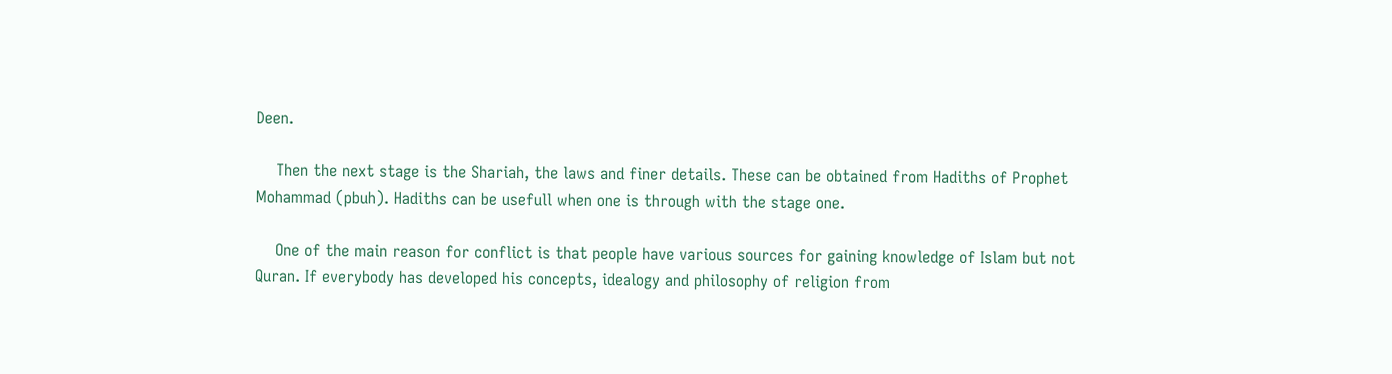Deen.

    Then the next stage is the Shariah, the laws and finer details. These can be obtained from Hadiths of Prophet Mohammad (pbuh). Hadiths can be usefull when one is through with the stage one.

    One of the main reason for conflict is that people have various sources for gaining knowledge of Islam but not Quran. If everybody has developed his concepts, idealogy and philosophy of religion from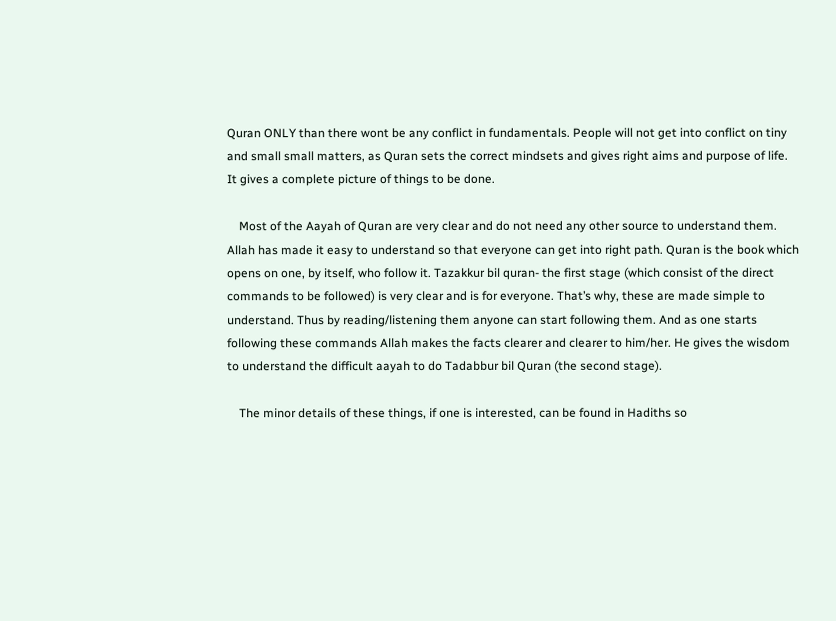Quran ONLY than there wont be any conflict in fundamentals. People will not get into conflict on tiny and small small matters, as Quran sets the correct mindsets and gives right aims and purpose of life. It gives a complete picture of things to be done.

    Most of the Aayah of Quran are very clear and do not need any other source to understand them. Allah has made it easy to understand so that everyone can get into right path. Quran is the book which opens on one, by itself, who follow it. Tazakkur bil quran- the first stage (which consist of the direct commands to be followed) is very clear and is for everyone. That’s why, these are made simple to understand. Thus by reading/listening them anyone can start following them. And as one starts following these commands Allah makes the facts clearer and clearer to him/her. He gives the wisdom to understand the difficult aayah to do Tadabbur bil Quran (the second stage).

    The minor details of these things, if one is interested, can be found in Hadiths so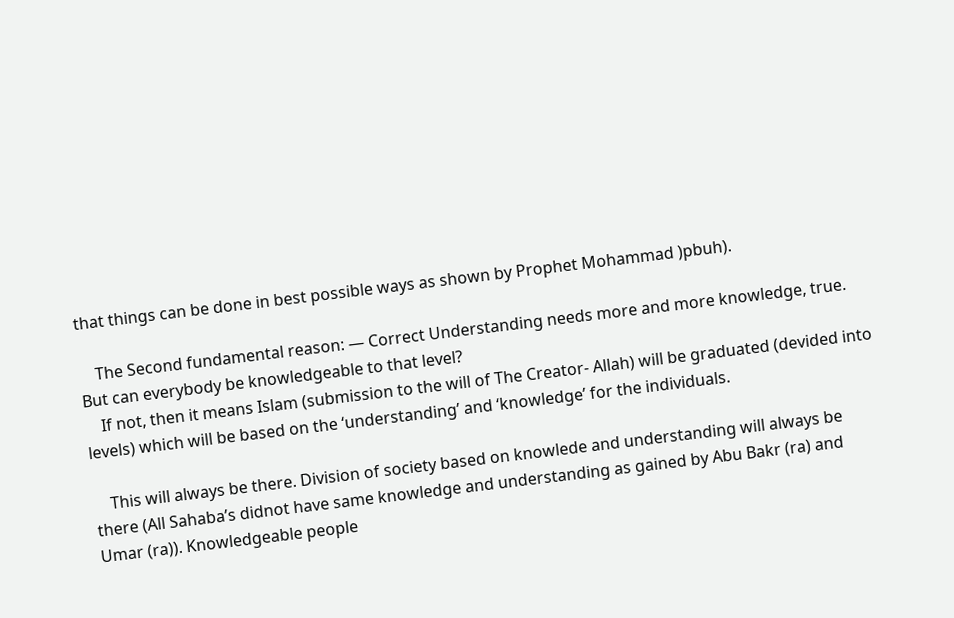that things can be done in best possible ways as shown by Prophet Mohammad )pbuh).

    The Second fundamental reason: — Correct Understanding needs more and more knowledge, true. But can everybody be knowledgeable to that level?
    If not, then it means Islam (submission to the will of The Creator- Allah) will be graduated (devided into levels) which will be based on the ‘understanding’ and ‘knowledge’ for the individuals.

    This will always be there. Division of society based on knowlede and understanding will always be there (All Sahaba’s didnot have same knowledge and understanding as gained by Abu Bakr (ra) and Umar (ra)). Knowledgeable people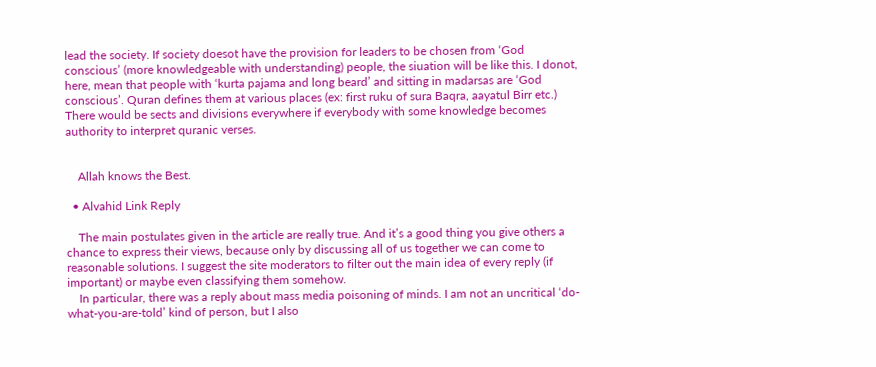lead the society. If society doesot have the provision for leaders to be chosen from ‘God conscious’ (more knowledgeable with understanding) people, the siuation will be like this. I donot, here, mean that people with ‘kurta pajama and long beard’ and sitting in madarsas are ‘God conscious’. Quran defines them at various places (ex: first ruku of sura Baqra, aayatul Birr etc.) There would be sects and divisions everywhere if everybody with some knowledge becomes authority to interpret quranic verses.


    Allah knows the Best.

  • Alvahid Link Reply

    The main postulates given in the article are really true. And it’s a good thing you give others a chance to express their views, because only by discussing all of us together we can come to reasonable solutions. I suggest the site moderators to filter out the main idea of every reply (if important) or maybe even classifying them somehow.
    In particular, there was a reply about mass media poisoning of minds. I am not an uncritical ‘do-what-you-are-told’ kind of person, but I also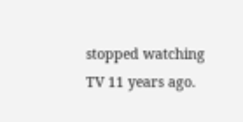stopped watching TV 11 years ago.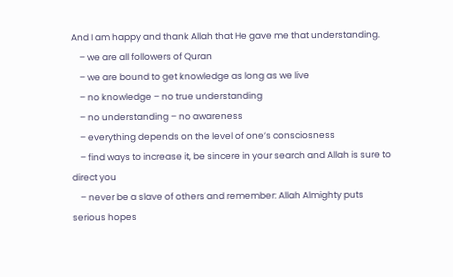And I am happy and thank Allah that He gave me that understanding.
    – we are all followers of Quran
    – we are bound to get knowledge as long as we live
    – no knowledge – no true understanding
    – no understanding – no awareness
    – everything depends on the level of one’s consciosness
    – find ways to increase it, be sincere in your search and Allah is sure to direct you
    – never be a slave of others and remember: Allah Almighty puts serious hopes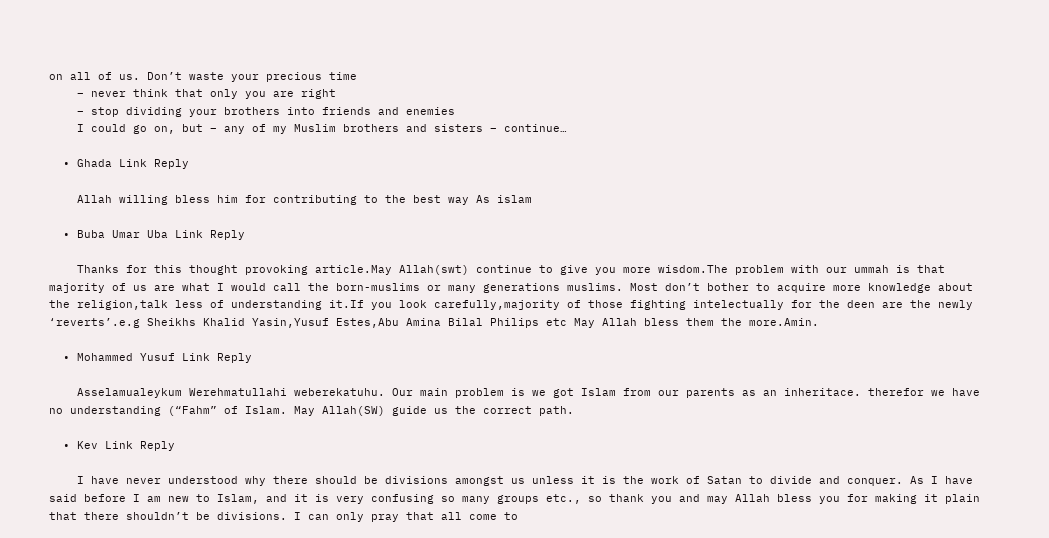on all of us. Don’t waste your precious time
    – never think that only you are right
    – stop dividing your brothers into friends and enemies
    I could go on, but – any of my Muslim brothers and sisters – continue…

  • Ghada Link Reply

    Allah willing bless him for contributing to the best way As islam

  • Buba Umar Uba Link Reply

    Thanks for this thought provoking article.May Allah(swt) continue to give you more wisdom.The problem with our ummah is that majority of us are what I would call the born-muslims or many generations muslims. Most don’t bother to acquire more knowledge about the religion,talk less of understanding it.If you look carefully,majority of those fighting intelectually for the deen are the newly ‘reverts’.e.g Sheikhs Khalid Yasin,Yusuf Estes,Abu Amina Bilal Philips etc May Allah bless them the more.Amin.

  • Mohammed Yusuf Link Reply

    Asselamualeykum Werehmatullahi weberekatuhu. Our main problem is we got Islam from our parents as an inheritace. therefor we have no understanding (“Fahm” of Islam. May Allah(SW) guide us the correct path.

  • Kev Link Reply

    I have never understood why there should be divisions amongst us unless it is the work of Satan to divide and conquer. As I have said before I am new to Islam, and it is very confusing so many groups etc., so thank you and may Allah bless you for making it plain that there shouldn’t be divisions. I can only pray that all come to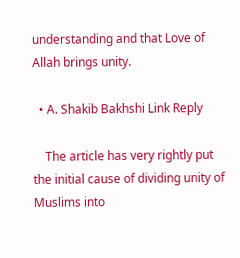understanding and that Love of Allah brings unity.

  • A. Shakib Bakhshi Link Reply

    The article has very rightly put the initial cause of dividing unity of Muslims into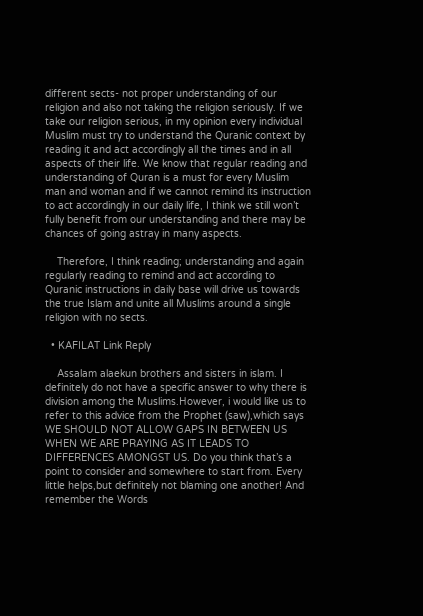different sects- not proper understanding of our religion and also not taking the religion seriously. If we take our religion serious, in my opinion every individual Muslim must try to understand the Quranic context by reading it and act accordingly all the times and in all aspects of their life. We know that regular reading and understanding of Quran is a must for every Muslim man and woman and if we cannot remind its instruction to act accordingly in our daily life, I think we still won’t fully benefit from our understanding and there may be chances of going astray in many aspects.

    Therefore, I think reading; understanding and again regularly reading to remind and act according to Quranic instructions in daily base will drive us towards the true Islam and unite all Muslims around a single religion with no sects.

  • KAFILAT Link Reply

    Assalam alaekun brothers and sisters in islam. I definitely do not have a specific answer to why there is division among the Muslims.However, i would like us to refer to this advice from the Prophet (saw),which says WE SHOULD NOT ALLOW GAPS IN BETWEEN US WHEN WE ARE PRAYING AS IT LEADS TO DIFFERENCES AMONGST US. Do you think that’s a point to consider and somewhere to start from. Every little helps,but definitely not blaming one another! And remember the Words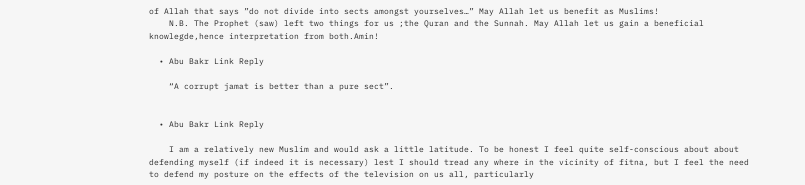of Allah that says ”do not divide into sects amongst yourselves…” May Allah let us benefit as Muslims!
    N.B. The Prophet (saw) left two things for us ;the Quran and the Sunnah. May Allah let us gain a beneficial knowlegde,hence interpretation from both.Amin!

  • Abu Bakr Link Reply

    “A corrupt jamat is better than a pure sect”.


  • Abu Bakr Link Reply

    I am a relatively new Muslim and would ask a little latitude. To be honest I feel quite self-conscious about about defending myself (if indeed it is necessary) lest I should tread any where in the vicinity of fitna, but I feel the need to defend my posture on the effects of the television on us all, particularly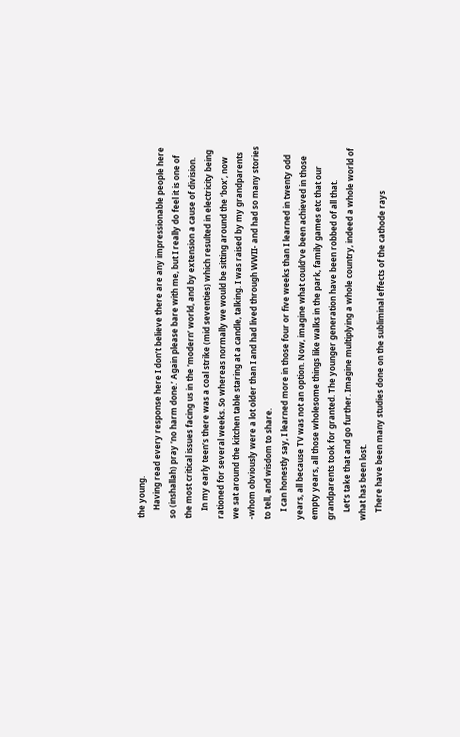the young.
    Having read every response here I don’t believe there are any impressionable people here so (inshallah) pray ‘no harm done.’ Again please bare with me, but I really do feel it is one of the most critical issues facing us in the ‘modern’ world, and by extension a cause of division.
    In my early teen’s there was a coal strike (mid seventies) which resulted in electricity being rationed for several weeks. So whereas normally we would be sitting around the ‘box’, now we sat around the kitchen table staring at a candle, talking. I was raised by my grandparents -whom obviously were a lot older than I and had lived through WWII- and had so many stories to tell, and wisdom to share.
    I can honestly say, I learned more in those four or five weeks than I learned in twenty odd years, all because TV was not an option. Now, imagine what could’ve been achieved in those empty years, all those wholesome things like walks in the park, family games etc that our grandparents took for granted. The younger generation have been robbed of all that.
    Let’s take that and go further. Imagine multiplying a whole country, indeed a whole world of what has been lost.
    There have been many studies done on the subliminal effects of the cathode rays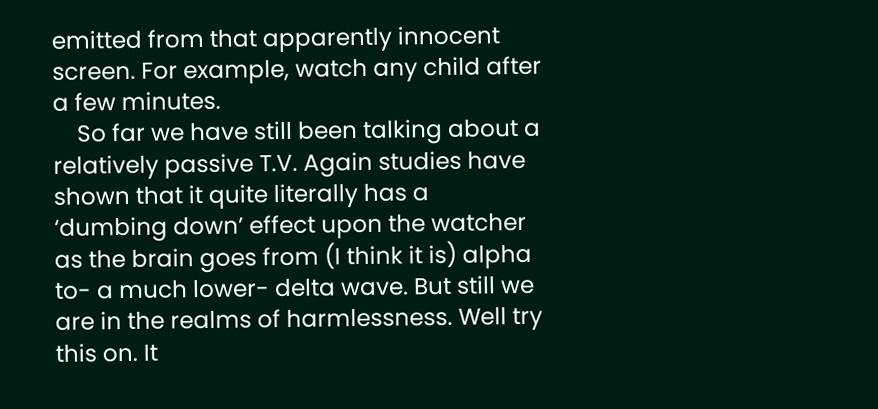emitted from that apparently innocent screen. For example, watch any child after a few minutes.
    So far we have still been talking about a relatively passive T.V. Again studies have shown that it quite literally has a ‘dumbing down’ effect upon the watcher as the brain goes from (I think it is) alpha to- a much lower- delta wave. But still we are in the realms of harmlessness. Well try this on. It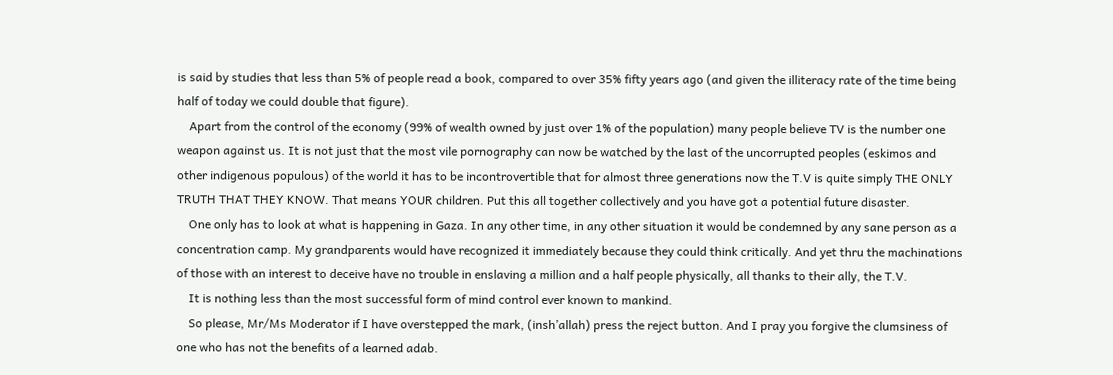is said by studies that less than 5% of people read a book, compared to over 35% fifty years ago (and given the illiteracy rate of the time being half of today we could double that figure).
    Apart from the control of the economy (99% of wealth owned by just over 1% of the population) many people believe TV is the number one weapon against us. It is not just that the most vile pornography can now be watched by the last of the uncorrupted peoples (eskimos and other indigenous populous) of the world it has to be incontrovertible that for almost three generations now the T.V is quite simply THE ONLY TRUTH THAT THEY KNOW. That means YOUR children. Put this all together collectively and you have got a potential future disaster.
    One only has to look at what is happening in Gaza. In any other time, in any other situation it would be condemned by any sane person as a concentration camp. My grandparents would have recognized it immediately because they could think critically. And yet thru the machinations of those with an interest to deceive have no trouble in enslaving a million and a half people physically, all thanks to their ally, the T.V.
    It is nothing less than the most successful form of mind control ever known to mankind.
    So please, Mr/Ms Moderator if I have overstepped the mark, (insh’allah) press the reject button. And I pray you forgive the clumsiness of one who has not the benefits of a learned adab.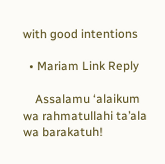with good intentions

  • Mariam Link Reply

    Assalamu ‘alaikum wa rahmatullahi ta’ala wa barakatuh!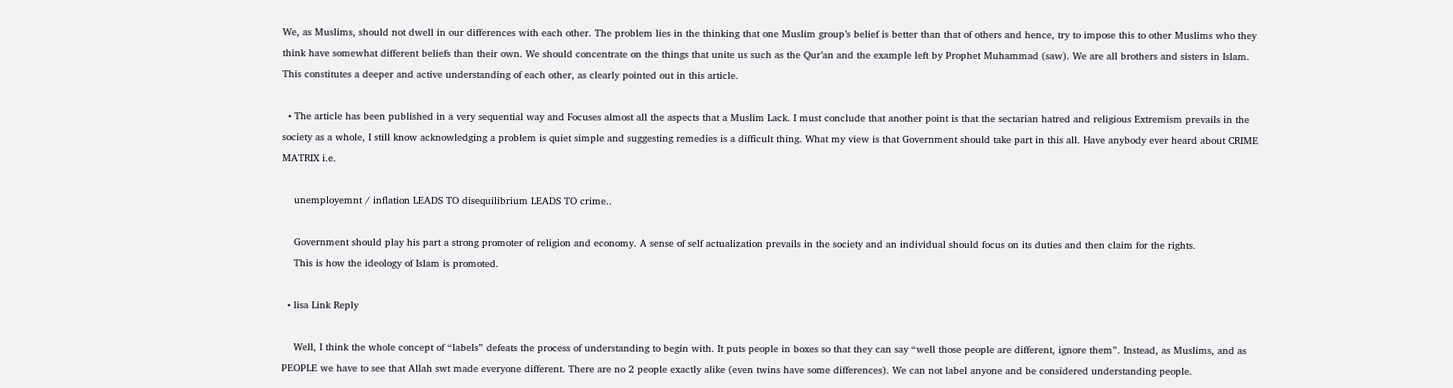We, as Muslims, should not dwell in our differences with each other. The problem lies in the thinking that one Muslim group’s belief is better than that of others and hence, try to impose this to other Muslims who they think have somewhat different beliefs than their own. We should concentrate on the things that unite us such as the Qur’an and the example left by Prophet Muhammad (saw). We are all brothers and sisters in Islam. This constitutes a deeper and active understanding of each other, as clearly pointed out in this article.

  • The article has been published in a very sequential way and Focuses almost all the aspects that a Muslim Lack. I must conclude that another point is that the sectarian hatred and religious Extremism prevails in the society as a whole, I still know acknowledging a problem is quiet simple and suggesting remedies is a difficult thing. What my view is that Government should take part in this all. Have anybody ever heard about CRIME MATRIX i.e.

    unemployemnt / inflation LEADS TO disequilibrium LEADS TO crime..

    Government should play his part a strong promoter of religion and economy. A sense of self actualization prevails in the society and an individual should focus on its duties and then claim for the rights.
    This is how the ideology of Islam is promoted.

  • lisa Link Reply

    Well, I think the whole concept of “labels” defeats the process of understanding to begin with. It puts people in boxes so that they can say “well those people are different, ignore them”. Instead, as Muslims, and as PEOPLE we have to see that Allah swt made everyone different. There are no 2 people exactly alike (even twins have some differences). We can not label anyone and be considered understanding people.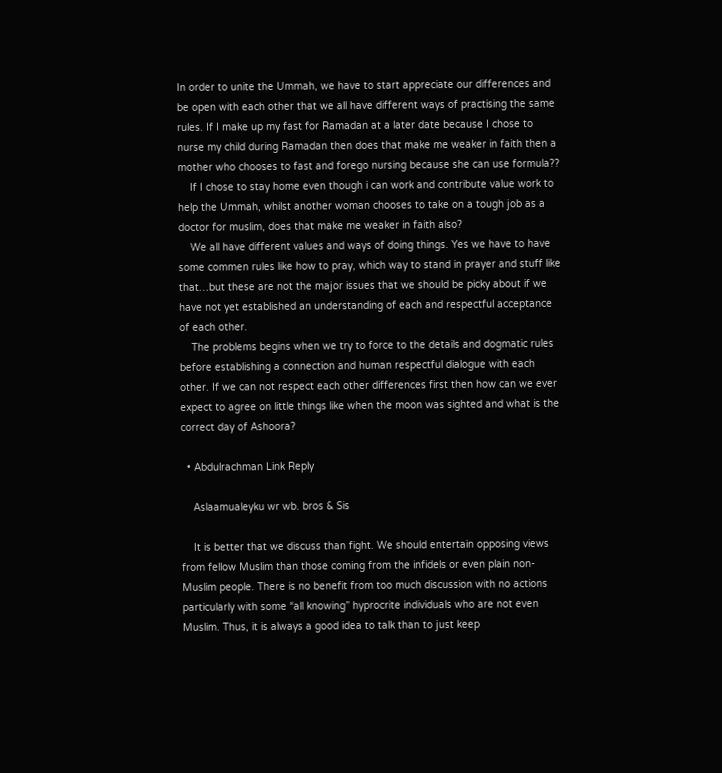In order to unite the Ummah, we have to start appreciate our differences and be open with each other that we all have different ways of practising the same rules. If I make up my fast for Ramadan at a later date because I chose to nurse my child during Ramadan then does that make me weaker in faith then a mother who chooses to fast and forego nursing because she can use formula??
    If I chose to stay home even though i can work and contribute value work to help the Ummah, whilst another woman chooses to take on a tough job as a doctor for muslim, does that make me weaker in faith also?
    We all have different values and ways of doing things. Yes we have to have some commen rules like how to pray, which way to stand in prayer and stuff like that…but these are not the major issues that we should be picky about if we have not yet established an understanding of each and respectful acceptance of each other.
    The problems begins when we try to force to the details and dogmatic rules before establishing a connection and human respectful dialogue with each other. If we can not respect each other differences first then how can we ever expect to agree on little things like when the moon was sighted and what is the correct day of Ashoora?

  • Abdulrachman Link Reply

    Aslaamualeyku wr wb. bros & Sis

    It is better that we discuss than fight. We should entertain opposing views from fellow Muslim than those coming from the infidels or even plain non-Muslim people. There is no benefit from too much discussion with no actions particularly with some “all knowing” hyprocrite individuals who are not even Muslim. Thus, it is always a good idea to talk than to just keep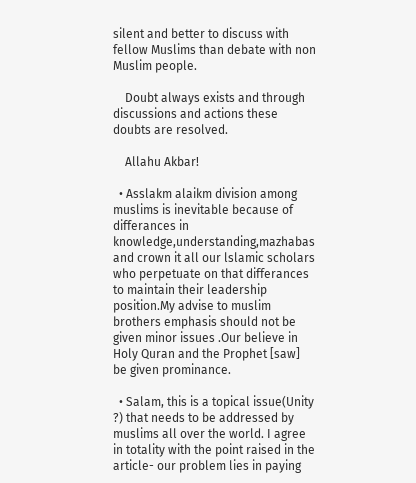silent and better to discuss with fellow Muslims than debate with non Muslim people.

    Doubt always exists and through discussions and actions these doubts are resolved.

    Allahu Akbar!

  • Asslakm alaikm division among muslims is inevitable because of differances in knowledge,understanding,mazhabas and crown it all our lslamic scholars who perpetuate on that differances to maintain their leadership position.My advise to muslim brothers emphasis should not be given minor issues .Our believe in Holy Quran and the Prophet [saw] be given prominance.

  • Salam, this is a topical issue(Unity ?) that needs to be addressed by muslims all over the world. I agree in totality with the point raised in the article- our problem lies in paying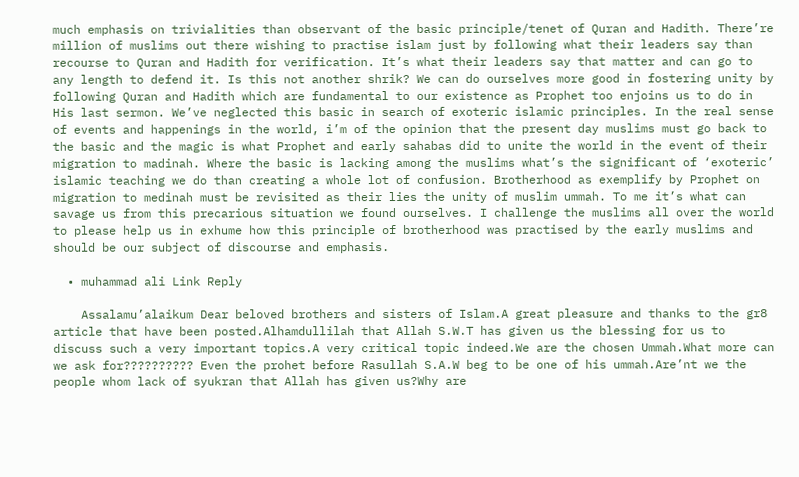much emphasis on trivialities than observant of the basic principle/tenet of Quran and Hadith. There’re million of muslims out there wishing to practise islam just by following what their leaders say than recourse to Quran and Hadith for verification. It’s what their leaders say that matter and can go to any length to defend it. Is this not another shrik? We can do ourselves more good in fostering unity by following Quran and Hadith which are fundamental to our existence as Prophet too enjoins us to do in His last sermon. We’ve neglected this basic in search of exoteric islamic principles. In the real sense of events and happenings in the world, i’m of the opinion that the present day muslims must go back to the basic and the magic is what Prophet and early sahabas did to unite the world in the event of their migration to madinah. Where the basic is lacking among the muslims what’s the significant of ‘exoteric’ islamic teaching we do than creating a whole lot of confusion. Brotherhood as exemplify by Prophet on migration to medinah must be revisited as their lies the unity of muslim ummah. To me it’s what can savage us from this precarious situation we found ourselves. I challenge the muslims all over the world to please help us in exhume how this principle of brotherhood was practised by the early muslims and should be our subject of discourse and emphasis.

  • muhammad ali Link Reply

    Assalamu’alaikum Dear beloved brothers and sisters of Islam.A great pleasure and thanks to the gr8 article that have been posted.Alhamdullilah that Allah S.W.T has given us the blessing for us to discuss such a very important topics.A very critical topic indeed.We are the chosen Ummah.What more can we ask for?????????? Even the prohet before Rasullah S.A.W beg to be one of his ummah.Are’nt we the people whom lack of syukran that Allah has given us?Why are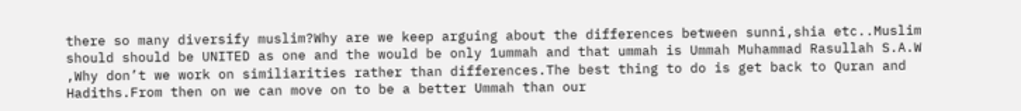there so many diversify muslim?Why are we keep arguing about the differences between sunni,shia etc..Muslim should should be UNITED as one and the would be only 1ummah and that ummah is Ummah Muhammad Rasullah S.A.W ,Why don’t we work on similiarities rather than differences.The best thing to do is get back to Quran and Hadiths.From then on we can move on to be a better Ummah than our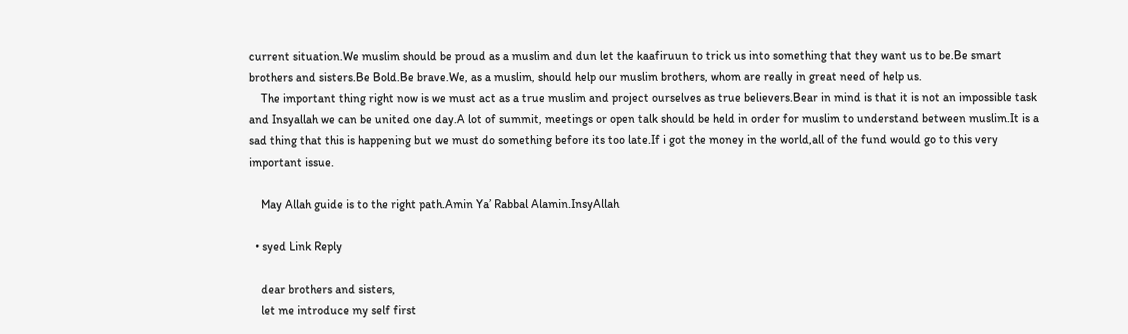current situation.We muslim should be proud as a muslim and dun let the kaafiruun to trick us into something that they want us to be.Be smart brothers and sisters.Be Bold.Be brave.We, as a muslim, should help our muslim brothers, whom are really in great need of help us.
    The important thing right now is we must act as a true muslim and project ourselves as true believers.Bear in mind is that it is not an impossible task and Insyallah we can be united one day.A lot of summit, meetings or open talk should be held in order for muslim to understand between muslim.It is a sad thing that this is happening but we must do something before its too late.If i got the money in the world,all of the fund would go to this very important issue.

    May Allah guide is to the right path.Amin Ya’ Rabbal Alamin.InsyAllah

  • syed Link Reply

    dear brothers and sisters,
    let me introduce my self first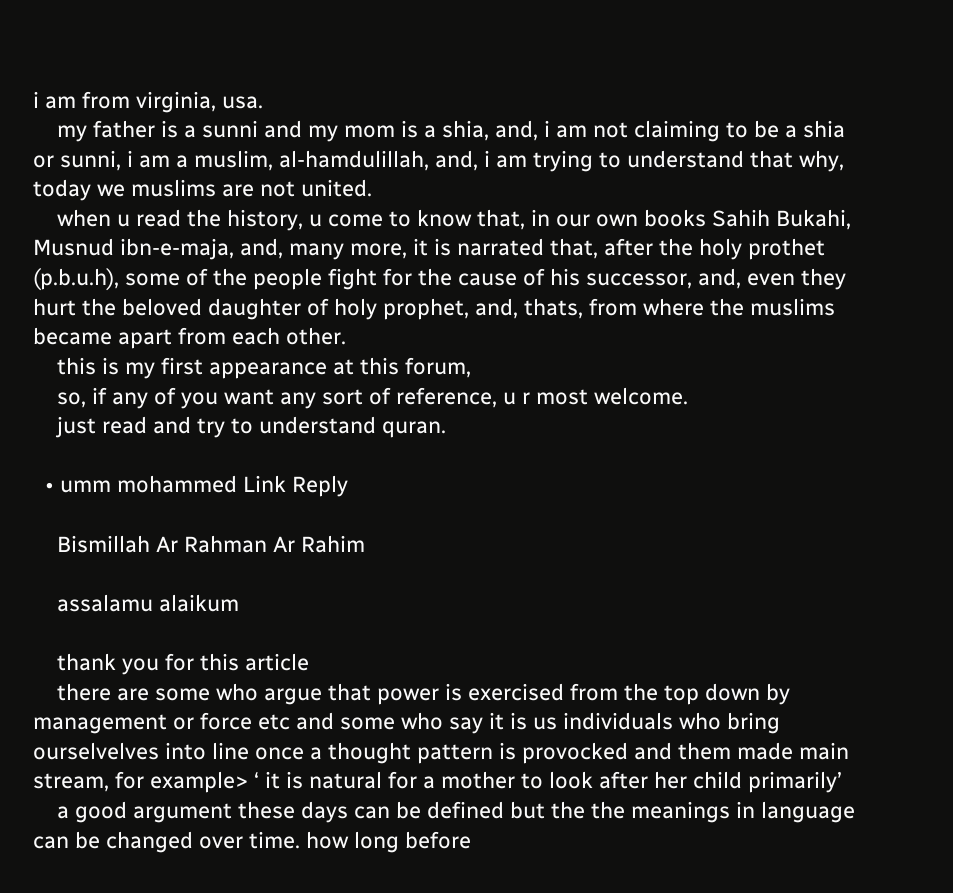i am from virginia, usa.
    my father is a sunni and my mom is a shia, and, i am not claiming to be a shia or sunni, i am a muslim, al-hamdulillah, and, i am trying to understand that why, today we muslims are not united.
    when u read the history, u come to know that, in our own books Sahih Bukahi, Musnud ibn-e-maja, and, many more, it is narrated that, after the holy prothet (p.b.u.h), some of the people fight for the cause of his successor, and, even they hurt the beloved daughter of holy prophet, and, thats, from where the muslims became apart from each other.
    this is my first appearance at this forum,
    so, if any of you want any sort of reference, u r most welcome.
    just read and try to understand quran.

  • umm mohammed Link Reply

    Bismillah Ar Rahman Ar Rahim

    assalamu alaikum

    thank you for this article
    there are some who argue that power is exercised from the top down by management or force etc and some who say it is us individuals who bring ourselvelves into line once a thought pattern is provocked and them made main stream, for example> ‘ it is natural for a mother to look after her child primarily’
    a good argument these days can be defined but the the meanings in language can be changed over time. how long before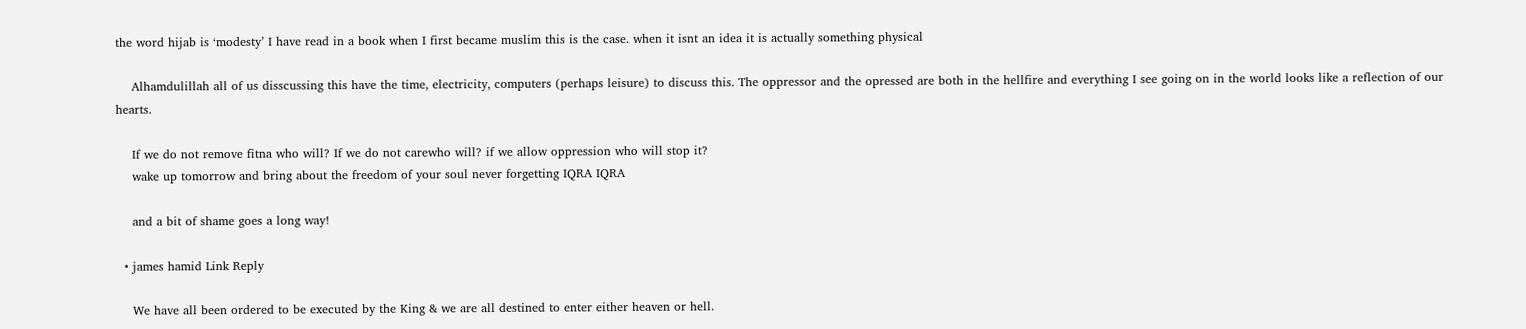the word hijab is ‘modesty’ I have read in a book when I first became muslim this is the case. when it isnt an idea it is actually something physical

    Alhamdulillah all of us disscussing this have the time, electricity, computers (perhaps leisure) to discuss this. The oppressor and the opressed are both in the hellfire and everything I see going on in the world looks like a reflection of our hearts.

    If we do not remove fitna who will? If we do not carewho will? if we allow oppression who will stop it?
    wake up tomorrow and bring about the freedom of your soul never forgetting IQRA IQRA

    and a bit of shame goes a long way!

  • james hamid Link Reply

    We have all been ordered to be executed by the King & we are all destined to enter either heaven or hell.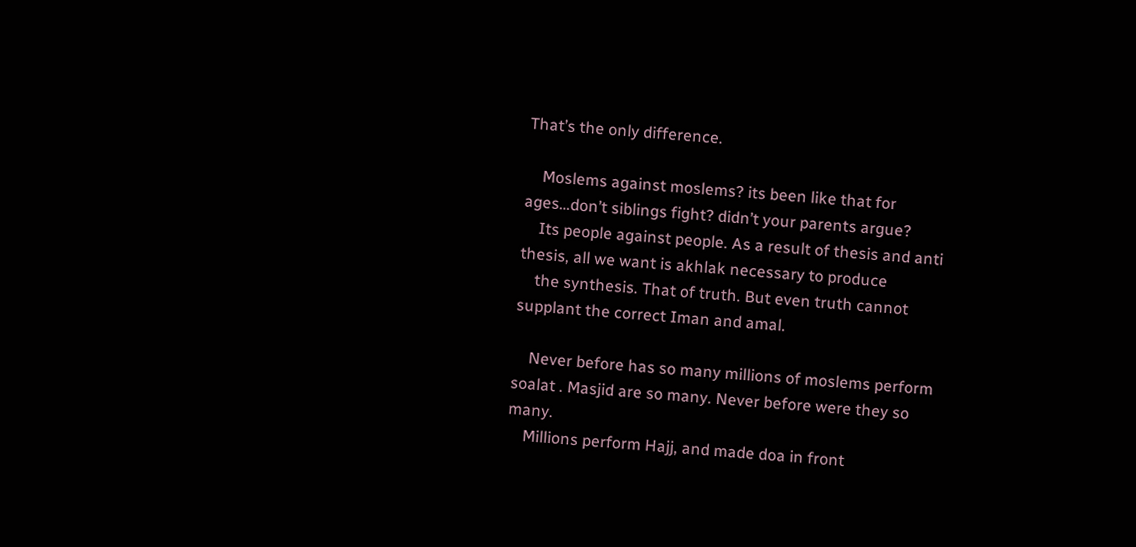That’s the only difference.

    Moslems against moslems? its been like that for ages…don’t siblings fight? didn’t your parents argue?
    Its people against people. As a result of thesis and anti thesis, all we want is akhlak necessary to produce
    the synthesis. That of truth. But even truth cannot supplant the correct Iman and amal.

    Never before has so many millions of moslems perform soalat . Masjid are so many. Never before were they so many.
    Millions perform Hajj, and made doa in front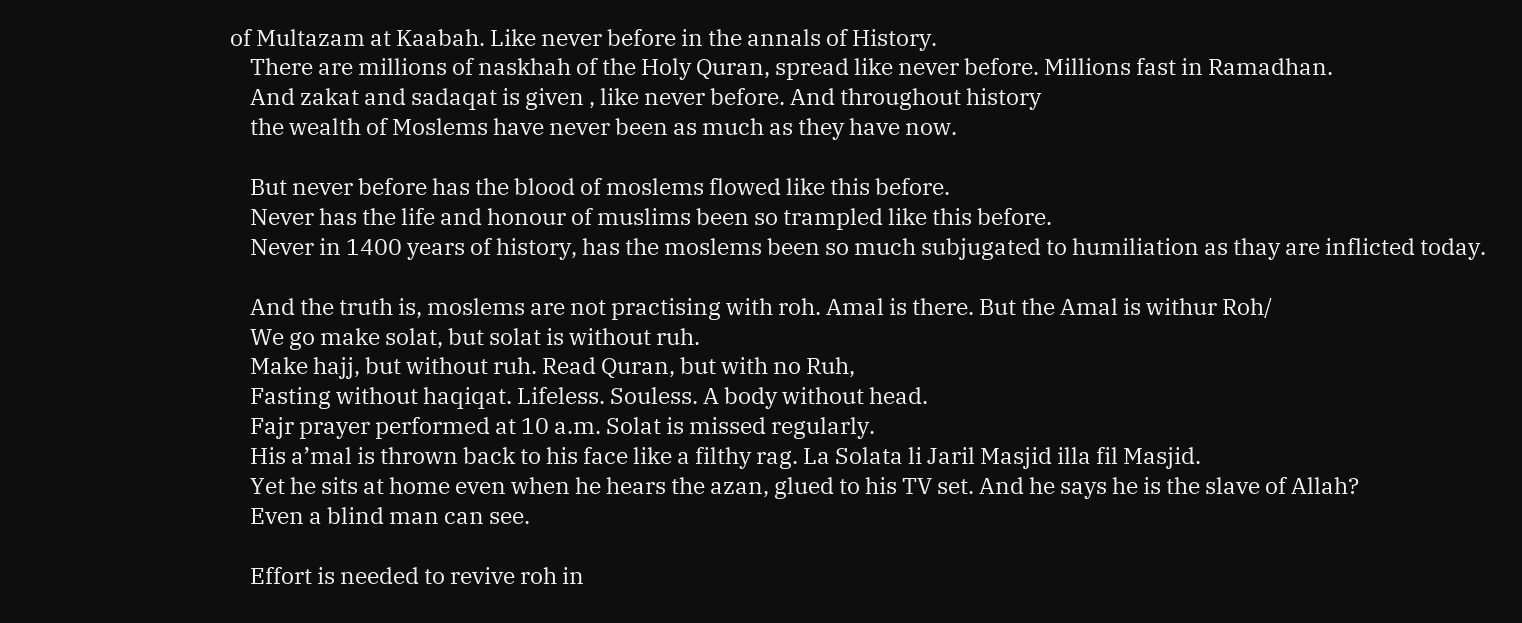of Multazam at Kaabah. Like never before in the annals of History.
    There are millions of naskhah of the Holy Quran, spread like never before. Millions fast in Ramadhan.
    And zakat and sadaqat is given , like never before. And throughout history
    the wealth of Moslems have never been as much as they have now.

    But never before has the blood of moslems flowed like this before.
    Never has the life and honour of muslims been so trampled like this before.
    Never in 1400 years of history, has the moslems been so much subjugated to humiliation as thay are inflicted today.

    And the truth is, moslems are not practising with roh. Amal is there. But the Amal is withur Roh/
    We go make solat, but solat is without ruh.
    Make hajj, but without ruh. Read Quran, but with no Ruh,
    Fasting without haqiqat. Lifeless. Souless. A body without head.
    Fajr prayer performed at 10 a.m. Solat is missed regularly.
    His a’mal is thrown back to his face like a filthy rag. La Solata li Jaril Masjid illa fil Masjid.
    Yet he sits at home even when he hears the azan, glued to his TV set. And he says he is the slave of Allah?
    Even a blind man can see.

    Effort is needed to revive roh in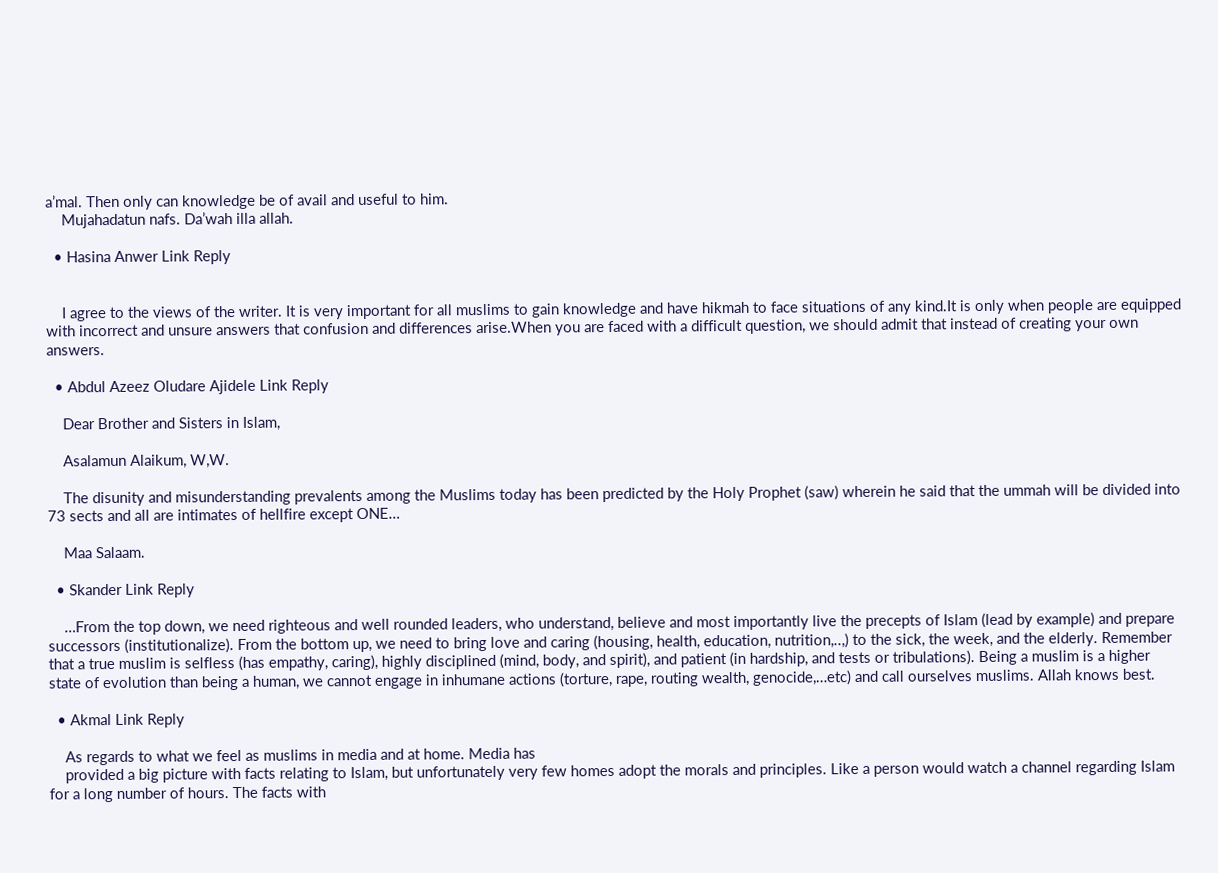a’mal. Then only can knowledge be of avail and useful to him.
    Mujahadatun nafs. Da’wah illa allah.

  • Hasina Anwer Link Reply


    I agree to the views of the writer. It is very important for all muslims to gain knowledge and have hikmah to face situations of any kind.It is only when people are equipped with incorrect and unsure answers that confusion and differences arise.When you are faced with a difficult question, we should admit that instead of creating your own answers.

  • Abdul Azeez Oludare Ajidele Link Reply

    Dear Brother and Sisters in Islam,

    Asalamun Alaikum, W,W.

    The disunity and misunderstanding prevalents among the Muslims today has been predicted by the Holy Prophet (saw) wherein he said that the ummah will be divided into 73 sects and all are intimates of hellfire except ONE…

    Maa Salaam.

  • Skander Link Reply

    …From the top down, we need righteous and well rounded leaders, who understand, believe and most importantly live the precepts of Islam (lead by example) and prepare successors (institutionalize). From the bottom up, we need to bring love and caring (housing, health, education, nutrition,..,) to the sick, the week, and the elderly. Remember that a true muslim is selfless (has empathy, caring), highly disciplined (mind, body, and spirit), and patient (in hardship, and tests or tribulations). Being a muslim is a higher state of evolution than being a human, we cannot engage in inhumane actions (torture, rape, routing wealth, genocide,…etc) and call ourselves muslims. Allah knows best.

  • Akmal Link Reply

    As regards to what we feel as muslims in media and at home. Media has
    provided a big picture with facts relating to Islam, but unfortunately very few homes adopt the morals and principles. Like a person would watch a channel regarding Islam for a long number of hours. The facts with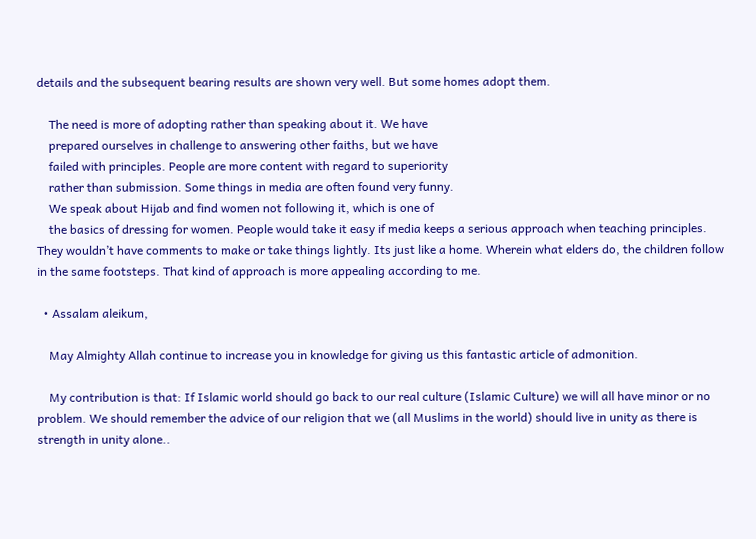details and the subsequent bearing results are shown very well. But some homes adopt them.

    The need is more of adopting rather than speaking about it. We have
    prepared ourselves in challenge to answering other faiths, but we have
    failed with principles. People are more content with regard to superiority
    rather than submission. Some things in media are often found very funny.
    We speak about Hijab and find women not following it, which is one of
    the basics of dressing for women. People would take it easy if media keeps a serious approach when teaching principles. They wouldn’t have comments to make or take things lightly. Its just like a home. Wherein what elders do, the children follow in the same footsteps. That kind of approach is more appealing according to me.

  • Assalam aleikum,

    May Almighty Allah continue to increase you in knowledge for giving us this fantastic article of admonition.

    My contribution is that: If Islamic world should go back to our real culture (Islamic Culture) we will all have minor or no problem. We should remember the advice of our religion that we (all Muslims in the world) should live in unity as there is strength in unity alone..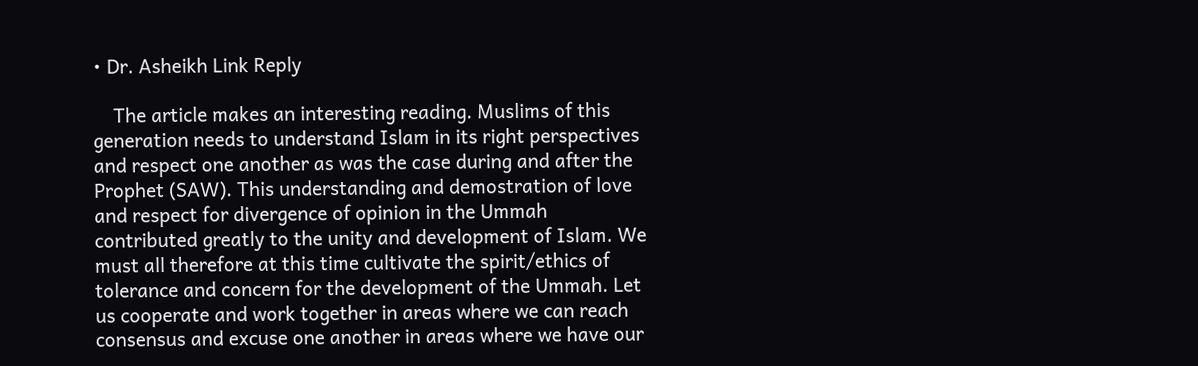• Dr. Asheikh Link Reply

    The article makes an interesting reading. Muslims of this generation needs to understand Islam in its right perspectives and respect one another as was the case during and after the Prophet (SAW). This understanding and demostration of love and respect for divergence of opinion in the Ummah contributed greatly to the unity and development of Islam. We must all therefore at this time cultivate the spirit/ethics of tolerance and concern for the development of the Ummah. Let us cooperate and work together in areas where we can reach consensus and excuse one another in areas where we have our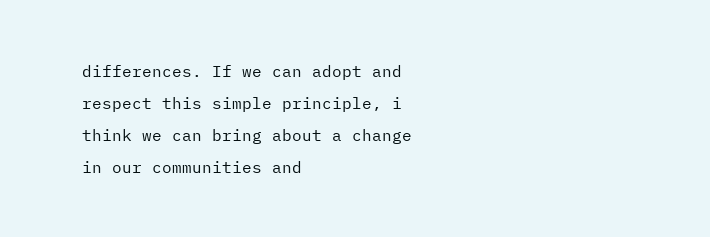differences. If we can adopt and respect this simple principle, i think we can bring about a change in our communities and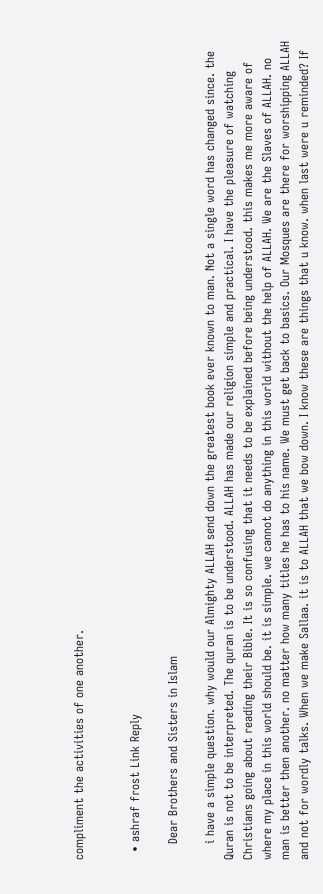compliment the activities of one another.


  • ashraf frost Link Reply

    Dear Brothers and Sisters in Islam

    i have a simple question. why would our Almighty ALLAH send down the greatest book ever known to man. Not a single word has changed since. the Quran is not to be interpreted. The quran is to be understood. ALLAH has made our religion simple and practical. I have the pleasure of watching Christians going about reading their Bible. It is so confusing that it needs to be explained before being understood. this makes me more aware of where my place in this world should be. it is simple. we cannot do anything in this world without the help of ALLAH. We are the Slaves of ALLAH. no man is better then another. no matter how many titles he has to his name. We must get back to basics. Our Mosques are there for worshipping ALLAH and not for wordly talks. When we make Sallaa. it is to ALLAH that we bow down. I know these are things that u know. when last were u reminded? If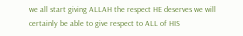we all start giving ALLAH the respect HE deserves we will certainly be able to give respect to ALL of HIS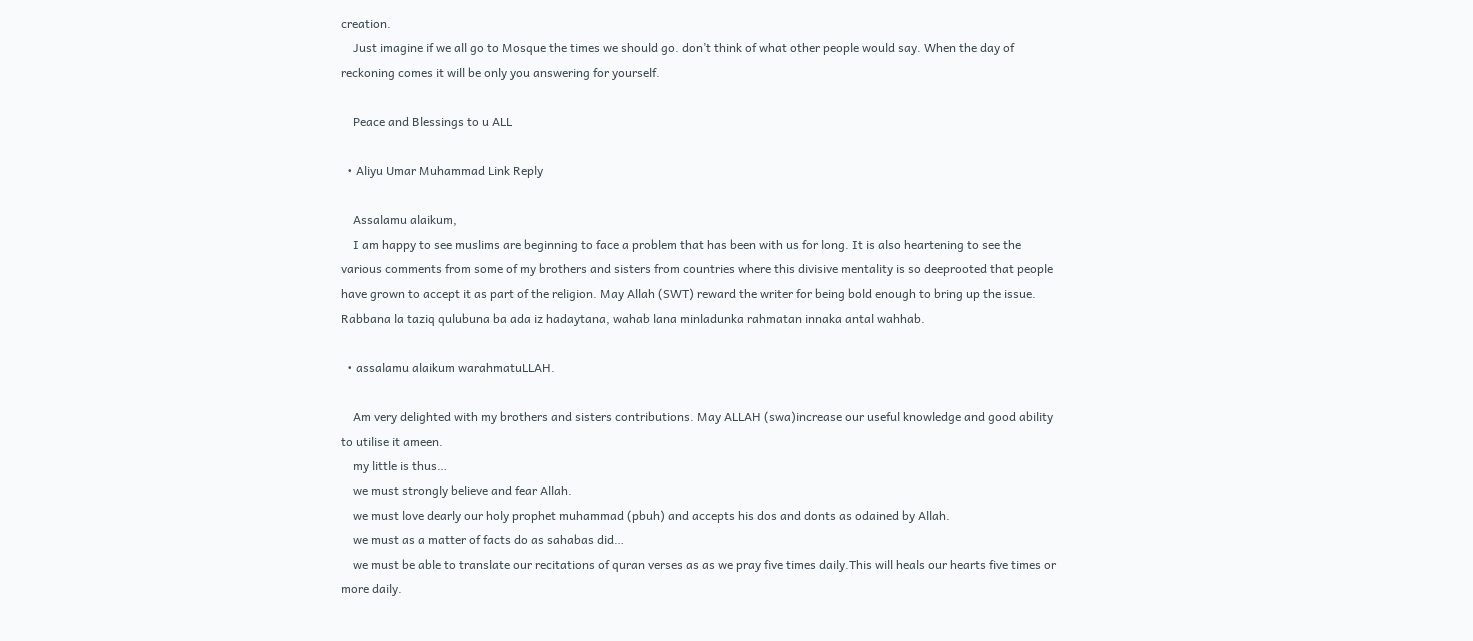creation.
    Just imagine if we all go to Mosque the times we should go. don’t think of what other people would say. When the day of reckoning comes it will be only you answering for yourself.

    Peace and Blessings to u ALL

  • Aliyu Umar Muhammad Link Reply

    Assalamu alaikum,
    I am happy to see muslims are beginning to face a problem that has been with us for long. It is also heartening to see the various comments from some of my brothers and sisters from countries where this divisive mentality is so deeprooted that people have grown to accept it as part of the religion. May Allah (SWT) reward the writer for being bold enough to bring up the issue. Rabbana la taziq qulubuna ba ada iz hadaytana, wahab lana minladunka rahmatan innaka antal wahhab.

  • assalamu alaikum warahmatuLLAH.

    Am very delighted with my brothers and sisters contributions. May ALLAH (swa)increase our useful knowledge and good ability to utilise it ameen.
    my little is thus…
    we must strongly believe and fear Allah.
    we must love dearly our holy prophet muhammad (pbuh) and accepts his dos and donts as odained by Allah.
    we must as a matter of facts do as sahabas did…
    we must be able to translate our recitations of quran verses as as we pray five times daily.This will heals our hearts five times or more daily.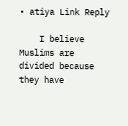• atiya Link Reply

    I believe Muslims are divided because they have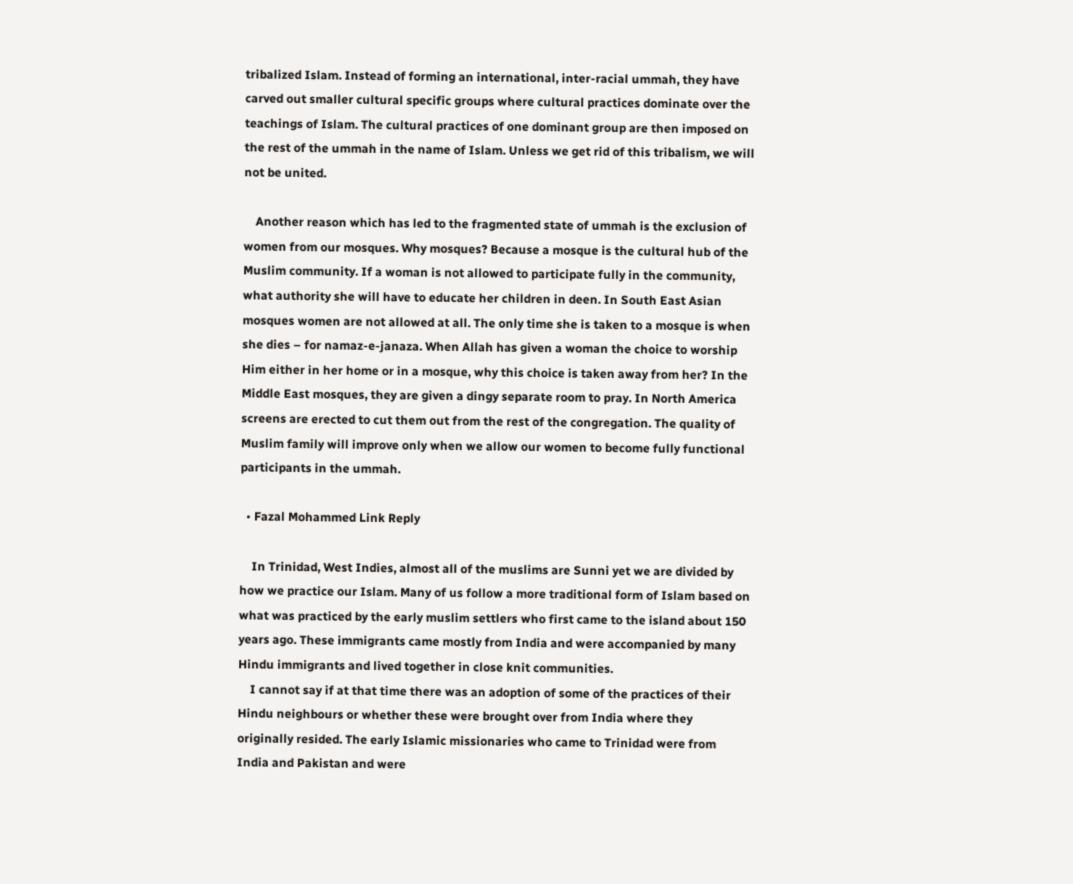tribalized Islam. Instead of forming an international, inter-racial ummah, they have carved out smaller cultural specific groups where cultural practices dominate over the teachings of Islam. The cultural practices of one dominant group are then imposed on the rest of the ummah in the name of Islam. Unless we get rid of this tribalism, we will not be united.

    Another reason which has led to the fragmented state of ummah is the exclusion of women from our mosques. Why mosques? Because a mosque is the cultural hub of the Muslim community. If a woman is not allowed to participate fully in the community, what authority she will have to educate her children in deen. In South East Asian mosques women are not allowed at all. The only time she is taken to a mosque is when she dies – for namaz-e-janaza. When Allah has given a woman the choice to worship Him either in her home or in a mosque, why this choice is taken away from her? In the Middle East mosques, they are given a dingy separate room to pray. In North America screens are erected to cut them out from the rest of the congregation. The quality of Muslim family will improve only when we allow our women to become fully functional participants in the ummah.

  • Fazal Mohammed Link Reply

    In Trinidad, West Indies, almost all of the muslims are Sunni yet we are divided by how we practice our Islam. Many of us follow a more traditional form of Islam based on what was practiced by the early muslim settlers who first came to the island about 150 years ago. These immigrants came mostly from India and were accompanied by many Hindu immigrants and lived together in close knit communities.
    I cannot say if at that time there was an adoption of some of the practices of their Hindu neighbours or whether these were brought over from India where they originally resided. The early Islamic missionaries who came to Trinidad were from India and Pakistan and were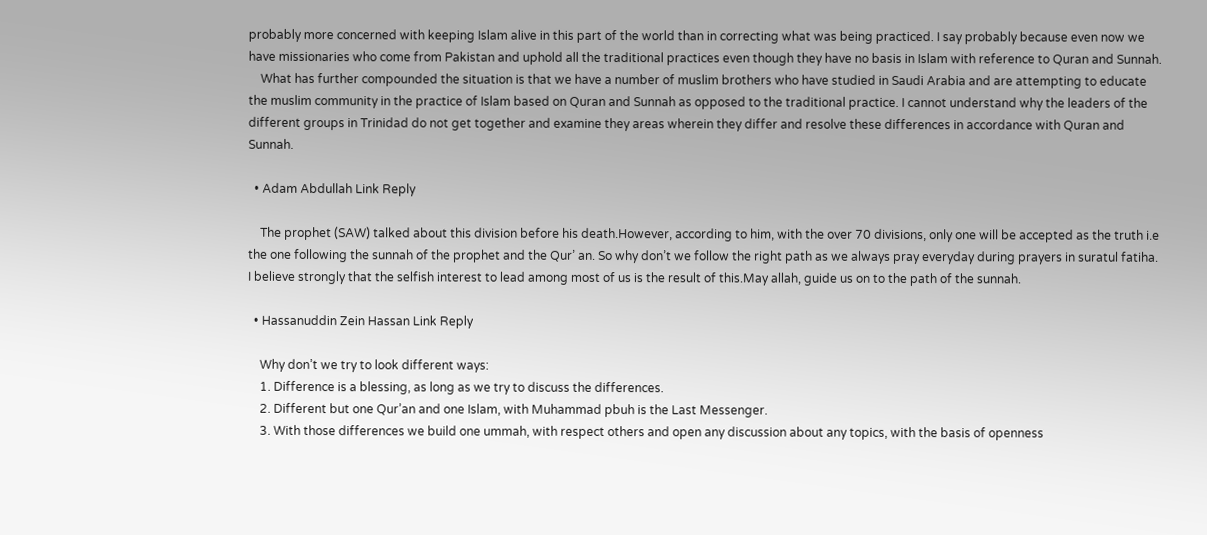probably more concerned with keeping Islam alive in this part of the world than in correcting what was being practiced. I say probably because even now we have missionaries who come from Pakistan and uphold all the traditional practices even though they have no basis in Islam with reference to Quran and Sunnah.
    What has further compounded the situation is that we have a number of muslim brothers who have studied in Saudi Arabia and are attempting to educate the muslim community in the practice of Islam based on Quran and Sunnah as opposed to the traditional practice. I cannot understand why the leaders of the different groups in Trinidad do not get together and examine they areas wherein they differ and resolve these differences in accordance with Quran and Sunnah.

  • Adam Abdullah Link Reply

    The prophet (SAW) talked about this division before his death.However, according to him, with the over 70 divisions, only one will be accepted as the truth i.e the one following the sunnah of the prophet and the Qur’ an. So why don’t we follow the right path as we always pray everyday during prayers in suratul fatiha. I believe strongly that the selfish interest to lead among most of us is the result of this.May allah, guide us on to the path of the sunnah.

  • Hassanuddin Zein Hassan Link Reply

    Why don’t we try to look different ways:
    1. Difference is a blessing, as long as we try to discuss the differences.
    2. Different but one Qur’an and one Islam, with Muhammad pbuh is the Last Messenger.
    3. With those differences we build one ummah, with respect others and open any discussion about any topics, with the basis of openness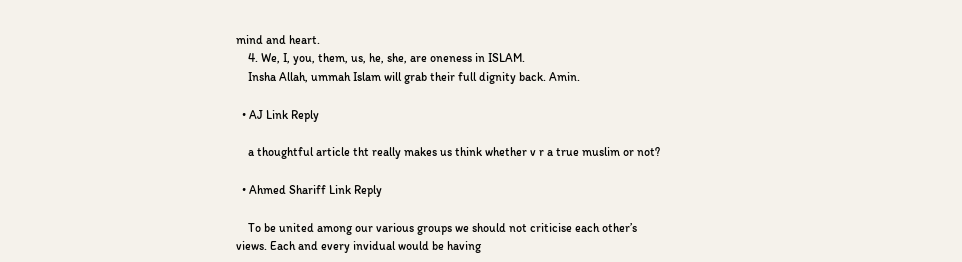mind and heart.
    4. We, I, you, them, us, he, she, are oneness in ISLAM.
    Insha Allah, ummah Islam will grab their full dignity back. Amin.

  • AJ Link Reply

    a thoughtful article tht really makes us think whether v r a true muslim or not?

  • Ahmed Shariff Link Reply

    To be united among our various groups we should not criticise each other’s views. Each and every invidual would be having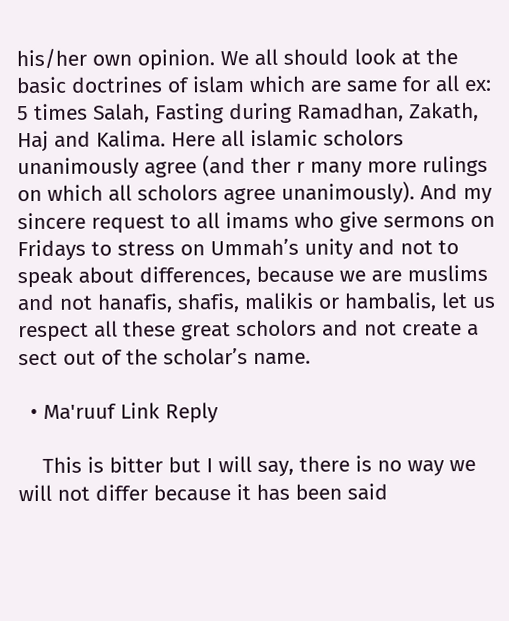his/her own opinion. We all should look at the basic doctrines of islam which are same for all ex: 5 times Salah, Fasting during Ramadhan, Zakath, Haj and Kalima. Here all islamic scholors unanimously agree (and ther r many more rulings on which all scholors agree unanimously). And my sincere request to all imams who give sermons on Fridays to stress on Ummah’s unity and not to speak about differences, because we are muslims and not hanafis, shafis, malikis or hambalis, let us respect all these great scholors and not create a sect out of the scholar’s name.

  • Ma'ruuf Link Reply

    This is bitter but I will say, there is no way we will not differ because it has been said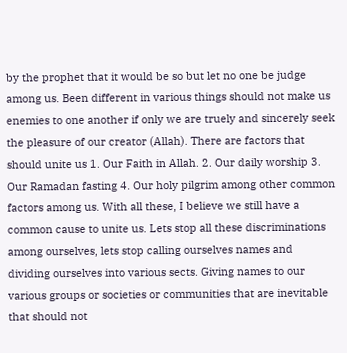by the prophet that it would be so but let no one be judge among us. Been different in various things should not make us enemies to one another if only we are truely and sincerely seek the pleasure of our creator (Allah). There are factors that should unite us 1. Our Faith in Allah. 2. Our daily worship 3. Our Ramadan fasting 4. Our holy pilgrim among other common factors among us. With all these, I believe we still have a common cause to unite us. Lets stop all these discriminations among ourselves, lets stop calling ourselves names and dividing ourselves into various sects. Giving names to our various groups or societies or communities that are inevitable that should not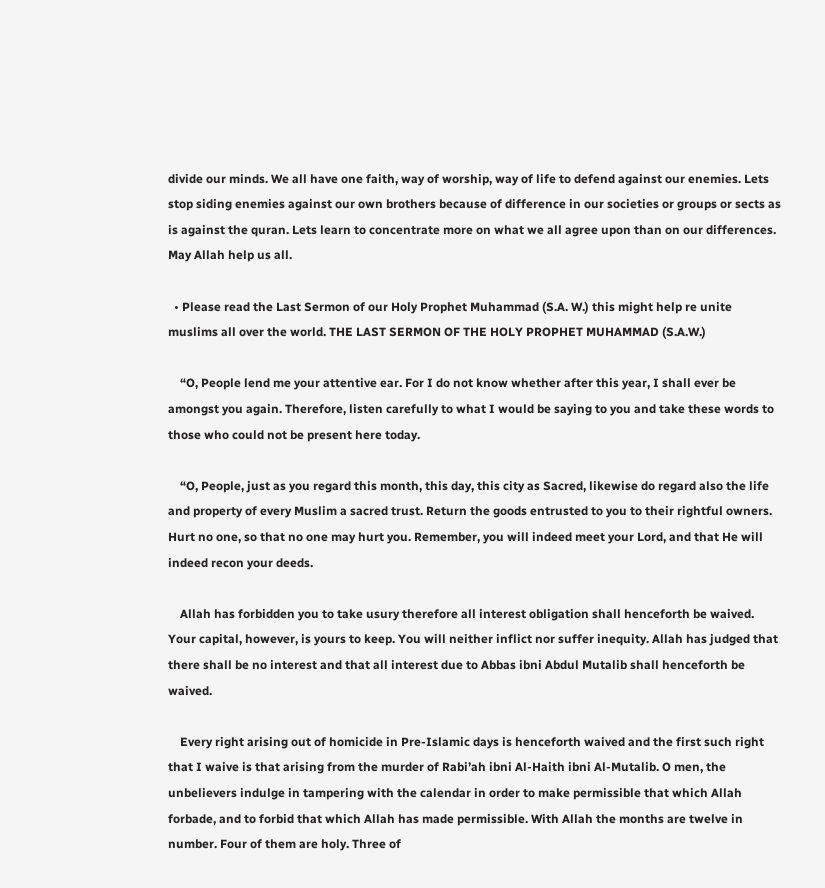divide our minds. We all have one faith, way of worship, way of life to defend against our enemies. Lets stop siding enemies against our own brothers because of difference in our societies or groups or sects as is against the quran. Lets learn to concentrate more on what we all agree upon than on our differences. May Allah help us all.

  • Please read the Last Sermon of our Holy Prophet Muhammad (S.A. W.) this might help re unite muslims all over the world. THE LAST SERMON OF THE HOLY PROPHET MUHAMMAD (S.A.W.)

    “O, People lend me your attentive ear. For I do not know whether after this year, I shall ever be amongst you again. Therefore, listen carefully to what I would be saying to you and take these words to those who could not be present here today.

    “O, People, just as you regard this month, this day, this city as Sacred, likewise do regard also the life and property of every Muslim a sacred trust. Return the goods entrusted to you to their rightful owners. Hurt no one, so that no one may hurt you. Remember, you will indeed meet your Lord, and that He will indeed recon your deeds.

    Allah has forbidden you to take usury therefore all interest obligation shall henceforth be waived. Your capital, however, is yours to keep. You will neither inflict nor suffer inequity. Allah has judged that there shall be no interest and that all interest due to Abbas ibni Abdul Mutalib shall henceforth be waived.

    Every right arising out of homicide in Pre-Islamic days is henceforth waived and the first such right that I waive is that arising from the murder of Rabi’ah ibni Al-Haith ibni Al-Mutalib. O men, the unbelievers indulge in tampering with the calendar in order to make permissible that which Allah forbade, and to forbid that which Allah has made permissible. With Allah the months are twelve in number. Four of them are holy. Three of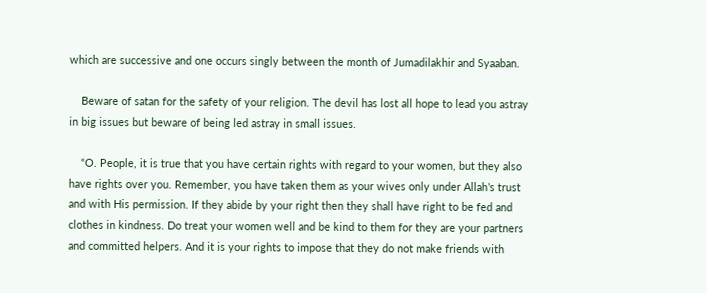which are successive and one occurs singly between the month of Jumadilakhir and Syaaban.

    Beware of satan for the safety of your religion. The devil has lost all hope to lead you astray in big issues but beware of being led astray in small issues.

    “O. People, it is true that you have certain rights with regard to your women, but they also have rights over you. Remember, you have taken them as your wives only under Allah’s trust and with His permission. If they abide by your right then they shall have right to be fed and clothes in kindness. Do treat your women well and be kind to them for they are your partners and committed helpers. And it is your rights to impose that they do not make friends with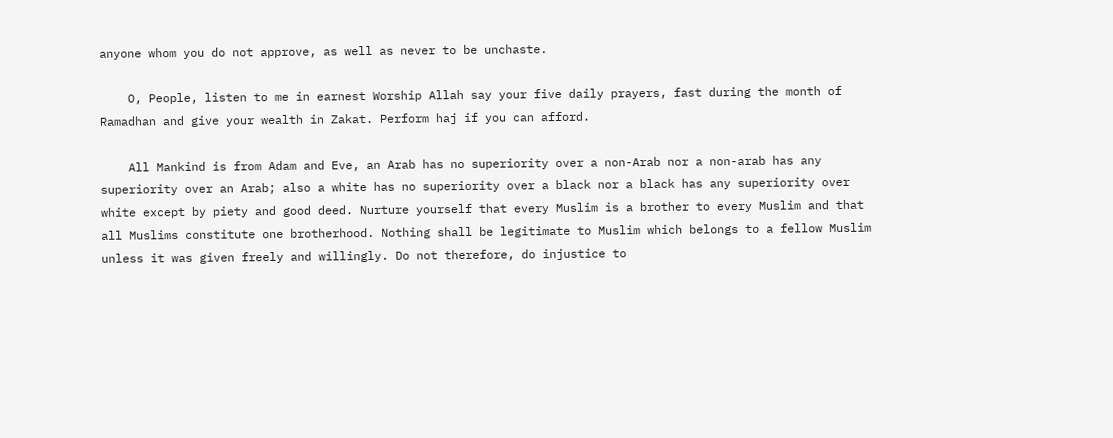anyone whom you do not approve, as well as never to be unchaste.

    O, People, listen to me in earnest Worship Allah say your five daily prayers, fast during the month of Ramadhan and give your wealth in Zakat. Perform haj if you can afford.

    All Mankind is from Adam and Eve, an Arab has no superiority over a non-Arab nor a non-arab has any superiority over an Arab; also a white has no superiority over a black nor a black has any superiority over white except by piety and good deed. Nurture yourself that every Muslim is a brother to every Muslim and that all Muslims constitute one brotherhood. Nothing shall be legitimate to Muslim which belongs to a fellow Muslim unless it was given freely and willingly. Do not therefore, do injustice to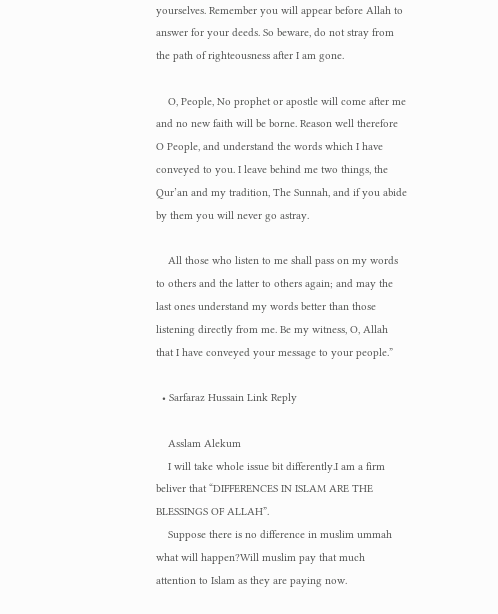yourselves. Remember you will appear before Allah to answer for your deeds. So beware, do not stray from the path of righteousness after I am gone.

    O, People, No prophet or apostle will come after me and no new faith will be borne. Reason well therefore O People, and understand the words which I have conveyed to you. I leave behind me two things, the Qur’an and my tradition, The Sunnah, and if you abide by them you will never go astray.

    All those who listen to me shall pass on my words to others and the latter to others again; and may the last ones understand my words better than those listening directly from me. Be my witness, O, Allah that I have conveyed your message to your people.”

  • Sarfaraz Hussain Link Reply

    Asslam Alekum
    I will take whole issue bit differently.I am a firm beliver that “DIFFERENCES IN ISLAM ARE THE BLESSINGS OF ALLAH”.
    Suppose there is no difference in muslim ummah what will happen?Will muslim pay that much attention to Islam as they are paying now.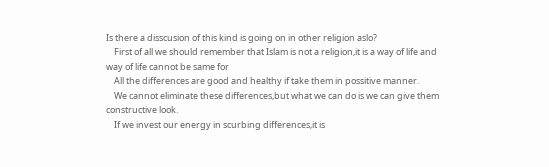Is there a disscusion of this kind is going on in other religion aslo?
    First of all we should remember that Islam is not a religion,it is a way of life and way of life cannot be same for
    All the differences are good and healthy if take them in possitive manner.
    We cannot eliminate these differences,but what we can do is we can give them constructive look.
    If we invest our energy in scurbing differences,it is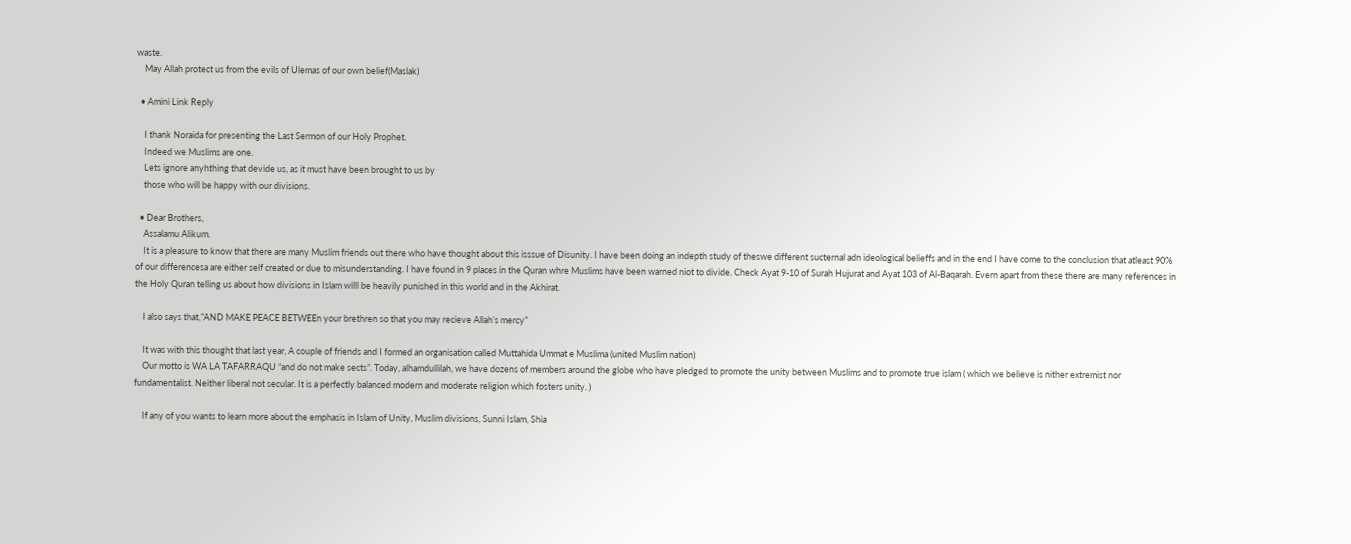waste.
    May Allah protect us from the evils of Ulemas of our own belief(Maslak)

  • Amini Link Reply

    I thank Noraida for presenting the Last Sermon of our Holy Prophet.
    Indeed we Muslims are one.
    Lets ignore anyhthing that devide us, as it must have been brought to us by
    those who will be happy with our divisions.

  • Dear Brothers,
    Assalamu Alikum.
    It is a pleasure to know that there are many Muslim friends out there who have thought about this isssue of Disunity. I have been doing an indepth study of theswe different sucternal adn ideological belieffs and in the end I have come to the conclusion that atleast 90% of our differencesa are either self created or due to misunderstanding. I have found in 9 places in the Quran whre Muslims have been warned niot to divide. Check Ayat 9-10 of Surah Hujurat and Ayat 103 of Al-Baqarah. Evern apart from these there are many references in the Holy Quran telling us about how divisions in Islam willl be heavily punished in this world and in the Akhirat.

    I also says that,”AND MAKE PEACE BETWEEn your brethren so that you may recieve Allah’s mercy”

    It was with this thought that last year, A couple of friends and I formed an organisation called Muttahida Ummat e Muslima (united Muslim nation)
    Our motto is WA LA TAFARRAQU “and do not make sects”. Today, alhamdullilah, we have dozens of members around the globe who have pledged to promote the unity between Muslims and to promote true islam ( which we believe is nither extremist nor fundamentalist. Neither liberal not secular. It is a perfectly balanced modern and moderate religion which fosters unity. )

    If any of you wants to learn more about the emphasis in Islam of Unity, Muslim divisions, Sunni Islam, Shia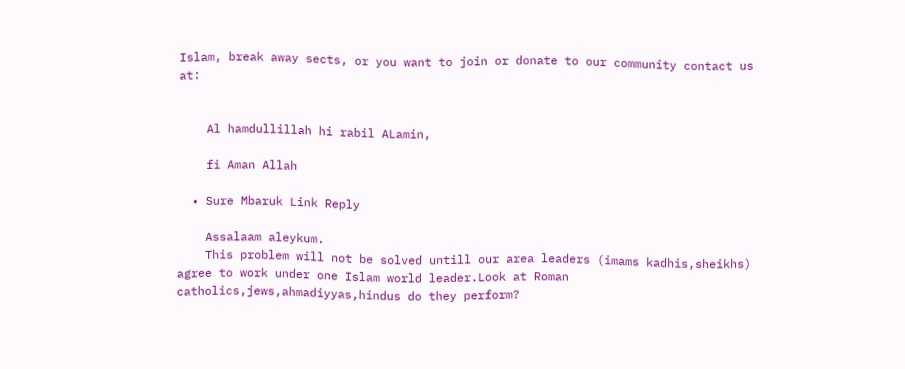Islam, break away sects, or you want to join or donate to our community contact us at:


    Al hamdullillah hi rabil ALamin,

    fi Aman Allah

  • Sure Mbaruk Link Reply

    Assalaam aleykum.
    This problem will not be solved untill our area leaders (imams kadhis,sheikhs) agree to work under one Islam world leader.Look at Roman catholics,jews,ahmadiyyas,hindus do they perform?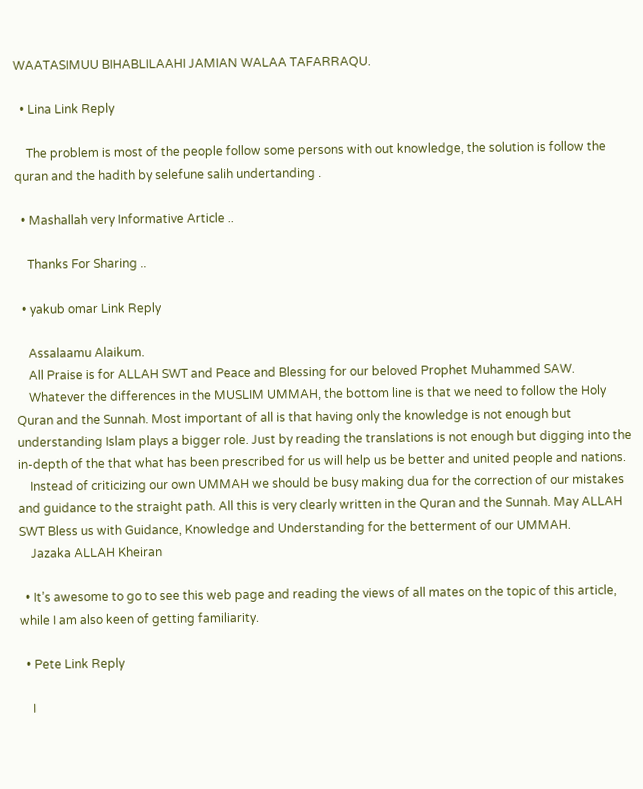WAATASIMUU BIHABLILAAHI JAMIAN WALAA TAFARRAQU.

  • Lina Link Reply

    The problem is most of the people follow some persons with out knowledge, the solution is follow the quran and the hadith by selefune salih undertanding .

  • Mashallah very Informative Article ..

    Thanks For Sharing ..

  • yakub omar Link Reply

    Assalaamu Alaikum.
    All Praise is for ALLAH SWT and Peace and Blessing for our beloved Prophet Muhammed SAW.
    Whatever the differences in the MUSLIM UMMAH, the bottom line is that we need to follow the Holy Quran and the Sunnah. Most important of all is that having only the knowledge is not enough but understanding Islam plays a bigger role. Just by reading the translations is not enough but digging into the in-depth of the that what has been prescribed for us will help us be better and united people and nations.
    Instead of criticizing our own UMMAH we should be busy making dua for the correction of our mistakes and guidance to the straight path. All this is very clearly written in the Quran and the Sunnah. May ALLAH SWT Bless us with Guidance, Knowledge and Understanding for the betterment of our UMMAH.
    Jazaka ALLAH Kheiran

  • It’s awesome to go to see this web page and reading the views of all mates on the topic of this article, while I am also keen of getting familiarity.

  • Pete Link Reply

    I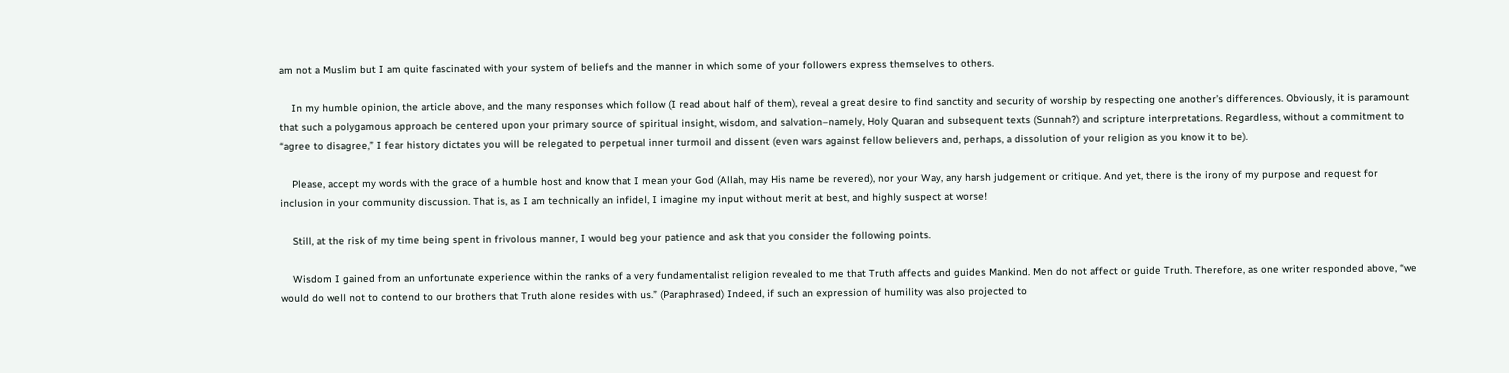am not a Muslim but I am quite fascinated with your system of beliefs and the manner in which some of your followers express themselves to others.

    In my humble opinion, the article above, and the many responses which follow (I read about half of them), reveal a great desire to find sanctity and security of worship by respecting one another’s differences. Obviously, it is paramount that such a polygamous approach be centered upon your primary source of spiritual insight, wisdom, and salvation–namely, Holy Quaran and subsequent texts (Sunnah?) and scripture interpretations. Regardless, without a commitment to “agree to disagree,” I fear history dictates you will be relegated to perpetual inner turmoil and dissent (even wars against fellow believers and, perhaps, a dissolution of your religion as you know it to be).

    Please, accept my words with the grace of a humble host and know that I mean your God (Allah, may His name be revered), nor your Way, any harsh judgement or critique. And yet, there is the irony of my purpose and request for inclusion in your community discussion. That is, as I am technically an infidel, I imagine my input without merit at best, and highly suspect at worse!

    Still, at the risk of my time being spent in frivolous manner, I would beg your patience and ask that you consider the following points.

    Wisdom I gained from an unfortunate experience within the ranks of a very fundamentalist religion revealed to me that Truth affects and guides Mankind. Men do not affect or guide Truth. Therefore, as one writer responded above, “we would do well not to contend to our brothers that Truth alone resides with us.” (Paraphrased) Indeed, if such an expression of humility was also projected to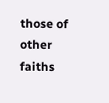those of other faiths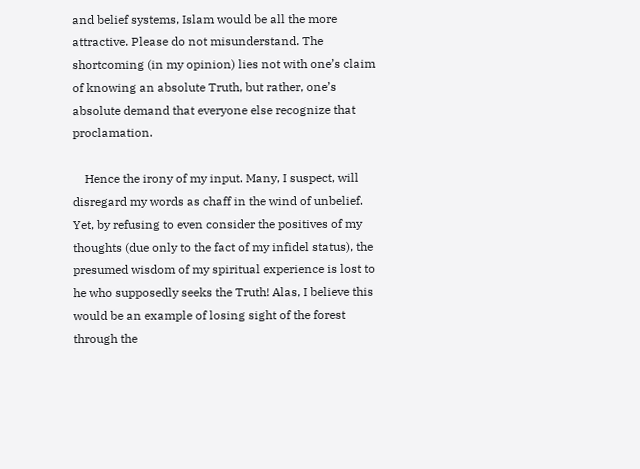and belief systems, Islam would be all the more attractive. Please do not misunderstand. The shortcoming (in my opinion) lies not with one’s claim of knowing an absolute Truth, but rather, one’s absolute demand that everyone else recognize that proclamation.

    Hence the irony of my input. Many, I suspect, will disregard my words as chaff in the wind of unbelief. Yet, by refusing to even consider the positives of my thoughts (due only to the fact of my infidel status), the presumed wisdom of my spiritual experience is lost to he who supposedly seeks the Truth! Alas, I believe this would be an example of losing sight of the forest through the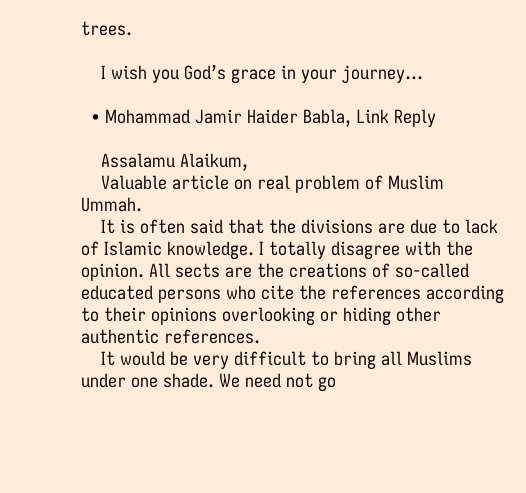trees.

    I wish you God’s grace in your journey…

  • Mohammad Jamir Haider Babla, Link Reply

    Assalamu Alaikum,
    Valuable article on real problem of Muslim Ummah.
    It is often said that the divisions are due to lack of Islamic knowledge. I totally disagree with the opinion. All sects are the creations of so-called educated persons who cite the references according to their opinions overlooking or hiding other authentic references.
    It would be very difficult to bring all Muslims under one shade. We need not go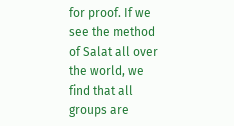for proof. If we see the method of Salat all over the world, we find that all groups are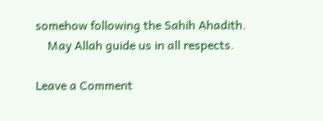somehow following the Sahih Ahadith.
    May Allah guide us in all respects.

Leave a Comment